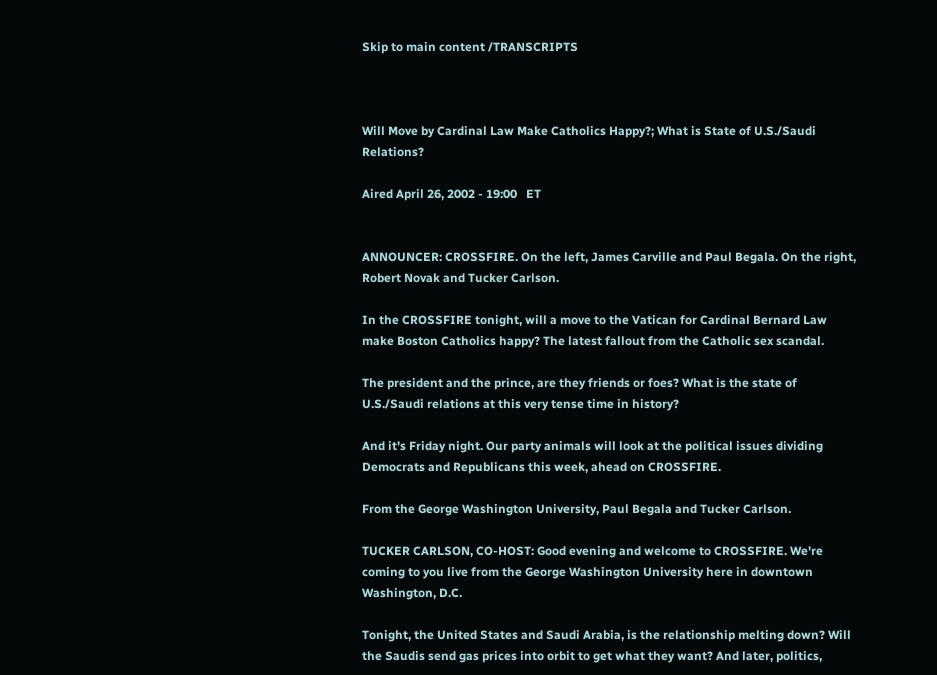Skip to main content /TRANSCRIPTS



Will Move by Cardinal Law Make Catholics Happy?; What is State of U.S./Saudi Relations?

Aired April 26, 2002 - 19:00   ET


ANNOUNCER: CROSSFIRE. On the left, James Carville and Paul Begala. On the right, Robert Novak and Tucker Carlson.

In the CROSSFIRE tonight, will a move to the Vatican for Cardinal Bernard Law make Boston Catholics happy? The latest fallout from the Catholic sex scandal.

The president and the prince, are they friends or foes? What is the state of U.S./Saudi relations at this very tense time in history?

And it's Friday night. Our party animals will look at the political issues dividing Democrats and Republicans this week, ahead on CROSSFIRE.

From the George Washington University, Paul Begala and Tucker Carlson.

TUCKER CARLSON, CO-HOST: Good evening and welcome to CROSSFIRE. We're coming to you live from the George Washington University here in downtown Washington, D.C.

Tonight, the United States and Saudi Arabia, is the relationship melting down? Will the Saudis send gas prices into orbit to get what they want? And later, politics,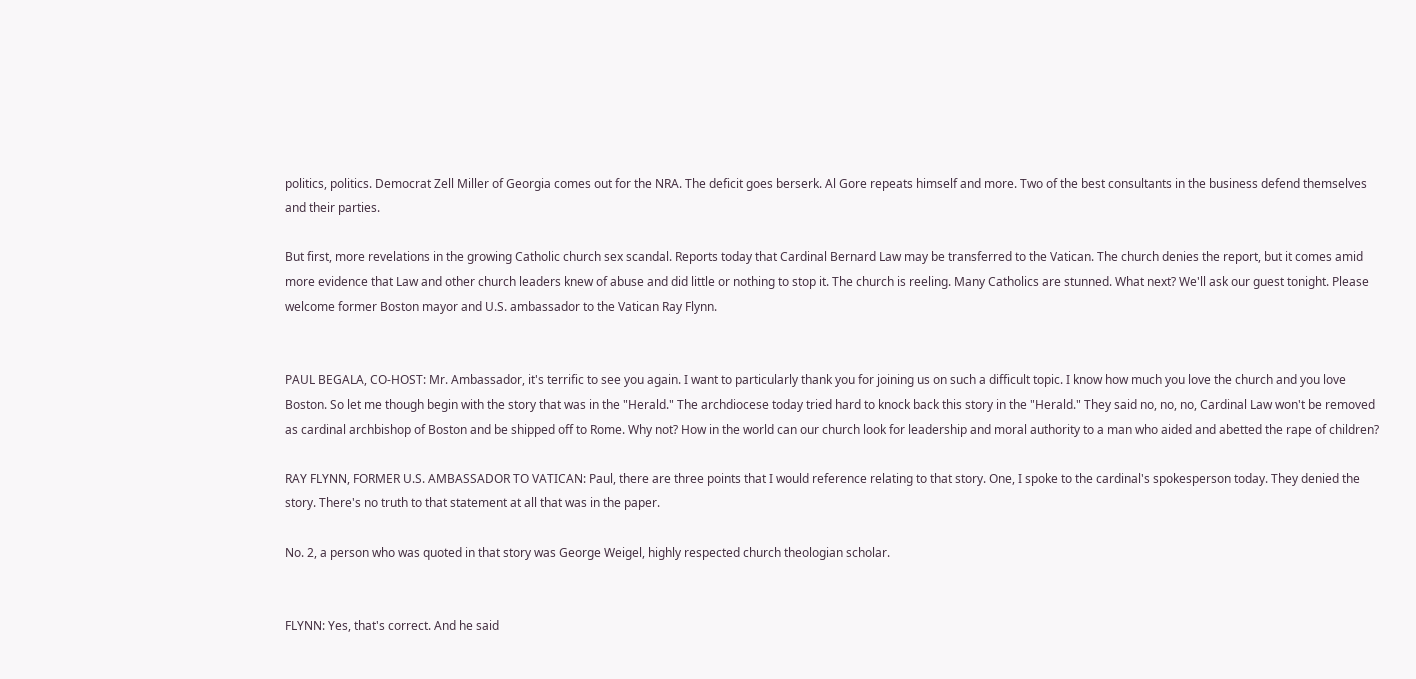politics, politics. Democrat Zell Miller of Georgia comes out for the NRA. The deficit goes berserk. Al Gore repeats himself and more. Two of the best consultants in the business defend themselves and their parties.

But first, more revelations in the growing Catholic church sex scandal. Reports today that Cardinal Bernard Law may be transferred to the Vatican. The church denies the report, but it comes amid more evidence that Law and other church leaders knew of abuse and did little or nothing to stop it. The church is reeling. Many Catholics are stunned. What next? We'll ask our guest tonight. Please welcome former Boston mayor and U.S. ambassador to the Vatican Ray Flynn.


PAUL BEGALA, CO-HOST: Mr. Ambassador, it's terrific to see you again. I want to particularly thank you for joining us on such a difficult topic. I know how much you love the church and you love Boston. So let me though begin with the story that was in the "Herald." The archdiocese today tried hard to knock back this story in the "Herald." They said no, no, no, Cardinal Law won't be removed as cardinal archbishop of Boston and be shipped off to Rome. Why not? How in the world can our church look for leadership and moral authority to a man who aided and abetted the rape of children?

RAY FLYNN, FORMER U.S. AMBASSADOR TO VATICAN: Paul, there are three points that I would reference relating to that story. One, I spoke to the cardinal's spokesperson today. They denied the story. There's no truth to that statement at all that was in the paper.

No. 2, a person who was quoted in that story was George Weigel, highly respected church theologian scholar.


FLYNN: Yes, that's correct. And he said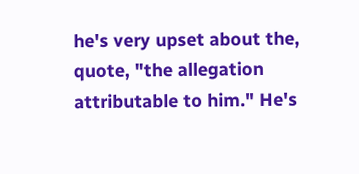he's very upset about the, quote, "the allegation attributable to him." He's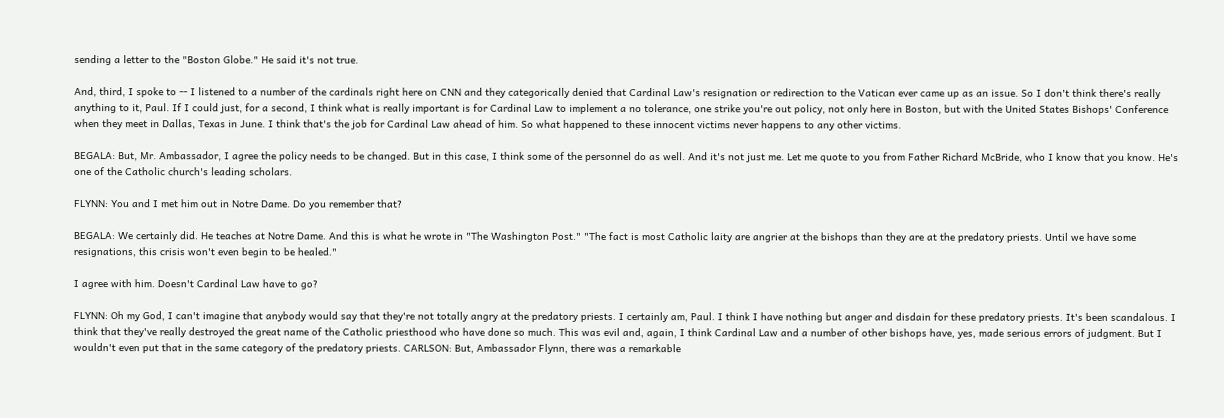sending a letter to the "Boston Globe." He said it's not true.

And, third, I spoke to -- I listened to a number of the cardinals right here on CNN and they categorically denied that Cardinal Law's resignation or redirection to the Vatican ever came up as an issue. So I don't think there's really anything to it, Paul. If I could just, for a second, I think what is really important is for Cardinal Law to implement a no tolerance, one strike you're out policy, not only here in Boston, but with the United States Bishops' Conference when they meet in Dallas, Texas in June. I think that's the job for Cardinal Law ahead of him. So what happened to these innocent victims never happens to any other victims.

BEGALA: But, Mr. Ambassador, I agree the policy needs to be changed. But in this case, I think some of the personnel do as well. And it's not just me. Let me quote to you from Father Richard McBride, who I know that you know. He's one of the Catholic church's leading scholars.

FLYNN: You and I met him out in Notre Dame. Do you remember that?

BEGALA: We certainly did. He teaches at Notre Dame. And this is what he wrote in "The Washington Post." "The fact is most Catholic laity are angrier at the bishops than they are at the predatory priests. Until we have some resignations, this crisis won't even begin to be healed."

I agree with him. Doesn't Cardinal Law have to go?

FLYNN: Oh my God, I can't imagine that anybody would say that they're not totally angry at the predatory priests. I certainly am, Paul. I think I have nothing but anger and disdain for these predatory priests. It's been scandalous. I think that they've really destroyed the great name of the Catholic priesthood who have done so much. This was evil and, again, I think Cardinal Law and a number of other bishops have, yes, made serious errors of judgment. But I wouldn't even put that in the same category of the predatory priests. CARLSON: But, Ambassador Flynn, there was a remarkable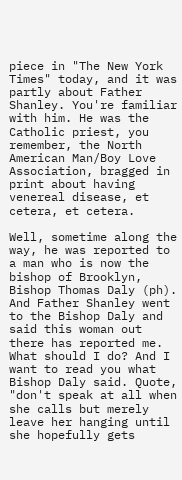piece in "The New York Times" today, and it was partly about Father Shanley. You're familiar with him. He was the Catholic priest, you remember, the North American Man/Boy Love Association, bragged in print about having venereal disease, et cetera, et cetera.

Well, sometime along the way, he was reported to a man who is now the bishop of Brooklyn, Bishop Thomas Daly (ph). And Father Shanley went to the Bishop Daly and said this woman out there has reported me. What should I do? And I want to read you what Bishop Daly said. Quote, "don't speak at all when she calls but merely leave her hanging until she hopefully gets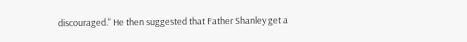discouraged." He then suggested that Father Shanley get a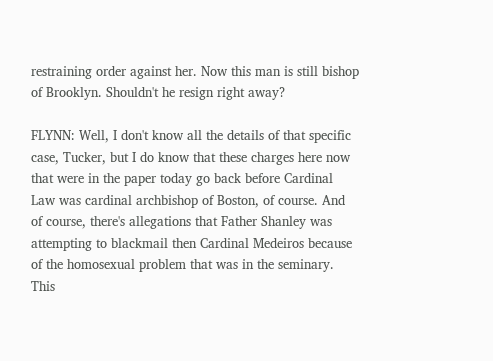restraining order against her. Now this man is still bishop of Brooklyn. Shouldn't he resign right away?

FLYNN: Well, I don't know all the details of that specific case, Tucker, but I do know that these charges here now that were in the paper today go back before Cardinal Law was cardinal archbishop of Boston, of course. And of course, there's allegations that Father Shanley was attempting to blackmail then Cardinal Medeiros because of the homosexual problem that was in the seminary. This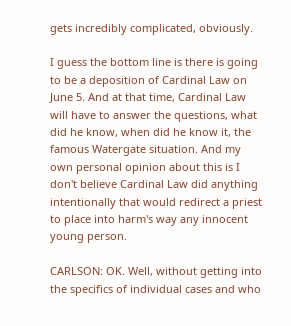gets incredibly complicated, obviously.

I guess the bottom line is there is going to be a deposition of Cardinal Law on June 5. And at that time, Cardinal Law will have to answer the questions, what did he know, when did he know it, the famous Watergate situation. And my own personal opinion about this is I don't believe Cardinal Law did anything intentionally that would redirect a priest to place into harm's way any innocent young person.

CARLSON: OK. Well, without getting into the specifics of individual cases and who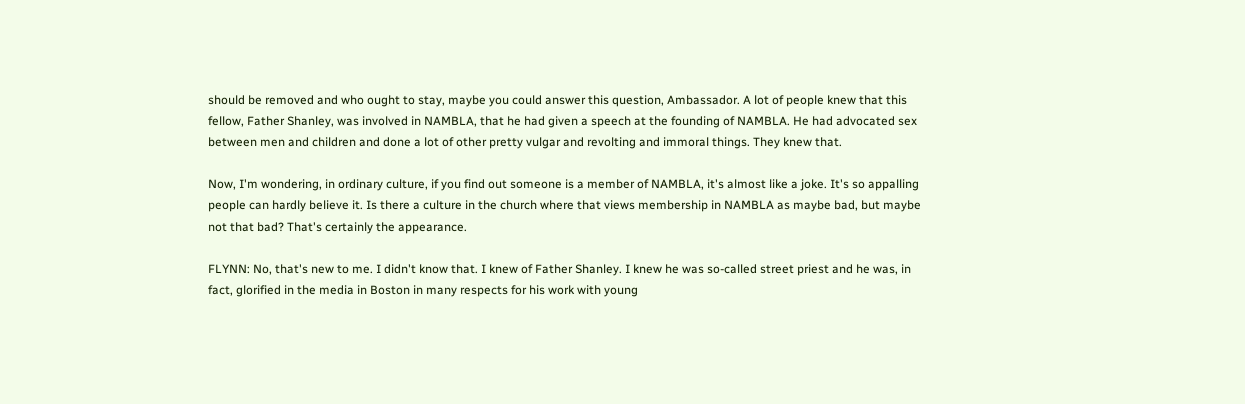should be removed and who ought to stay, maybe you could answer this question, Ambassador. A lot of people knew that this fellow, Father Shanley, was involved in NAMBLA, that he had given a speech at the founding of NAMBLA. He had advocated sex between men and children and done a lot of other pretty vulgar and revolting and immoral things. They knew that.

Now, I'm wondering, in ordinary culture, if you find out someone is a member of NAMBLA, it's almost like a joke. It's so appalling people can hardly believe it. Is there a culture in the church where that views membership in NAMBLA as maybe bad, but maybe not that bad? That's certainly the appearance.

FLYNN: No, that's new to me. I didn't know that. I knew of Father Shanley. I knew he was so-called street priest and he was, in fact, glorified in the media in Boston in many respects for his work with young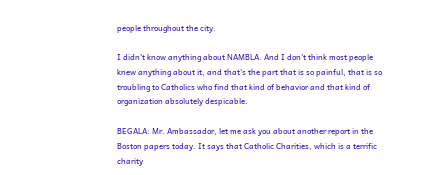people throughout the city.

I didn't know anything about NAMBLA. And I don't think most people knew anything about it, and that's the part that is so painful, that is so troubling to Catholics who find that kind of behavior and that kind of organization absolutely despicable.

BEGALA: Mr. Ambassador, let me ask you about another report in the Boston papers today. It says that Catholic Charities, which is a terrific charity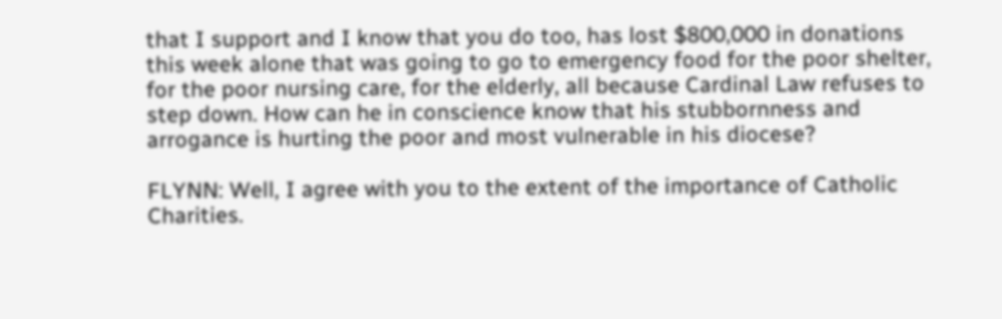that I support and I know that you do too, has lost $800,000 in donations this week alone that was going to go to emergency food for the poor shelter, for the poor nursing care, for the elderly, all because Cardinal Law refuses to step down. How can he in conscience know that his stubbornness and arrogance is hurting the poor and most vulnerable in his diocese?

FLYNN: Well, I agree with you to the extent of the importance of Catholic Charities.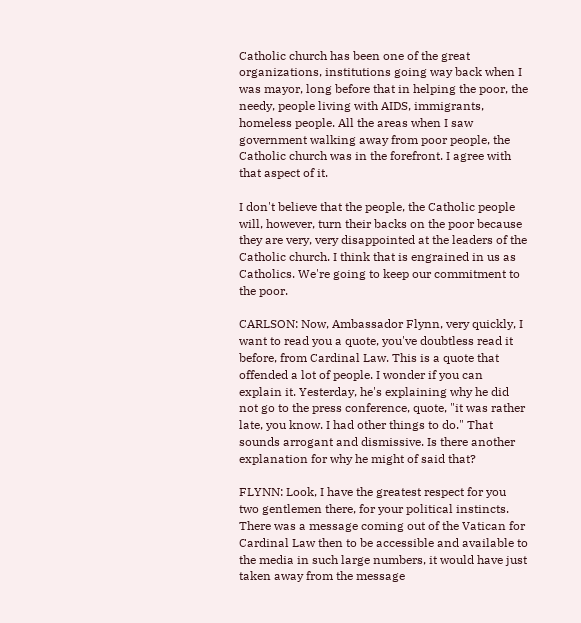Catholic church has been one of the great organizations, institutions going way back when I was mayor, long before that in helping the poor, the needy, people living with AIDS, immigrants, homeless people. All the areas when I saw government walking away from poor people, the Catholic church was in the forefront. I agree with that aspect of it.

I don't believe that the people, the Catholic people will, however, turn their backs on the poor because they are very, very disappointed at the leaders of the Catholic church. I think that is engrained in us as Catholics. We're going to keep our commitment to the poor.

CARLSON: Now, Ambassador Flynn, very quickly, I want to read you a quote, you've doubtless read it before, from Cardinal Law. This is a quote that offended a lot of people. I wonder if you can explain it. Yesterday, he's explaining why he did not go to the press conference, quote, "it was rather late, you know. I had other things to do." That sounds arrogant and dismissive. Is there another explanation for why he might of said that?

FLYNN: Look, I have the greatest respect for you two gentlemen there, for your political instincts. There was a message coming out of the Vatican for Cardinal Law then to be accessible and available to the media in such large numbers, it would have just taken away from the message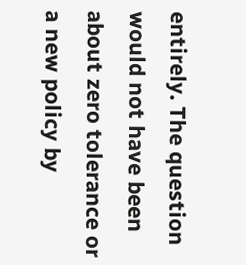entirely. The question would not have been about zero tolerance or a new policy by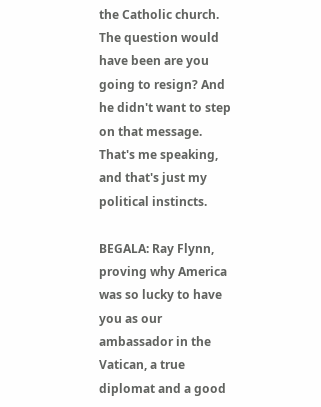the Catholic church. The question would have been are you going to resign? And he didn't want to step on that message. That's me speaking, and that's just my political instincts.

BEGALA: Ray Flynn, proving why America was so lucky to have you as our ambassador in the Vatican, a true diplomat and a good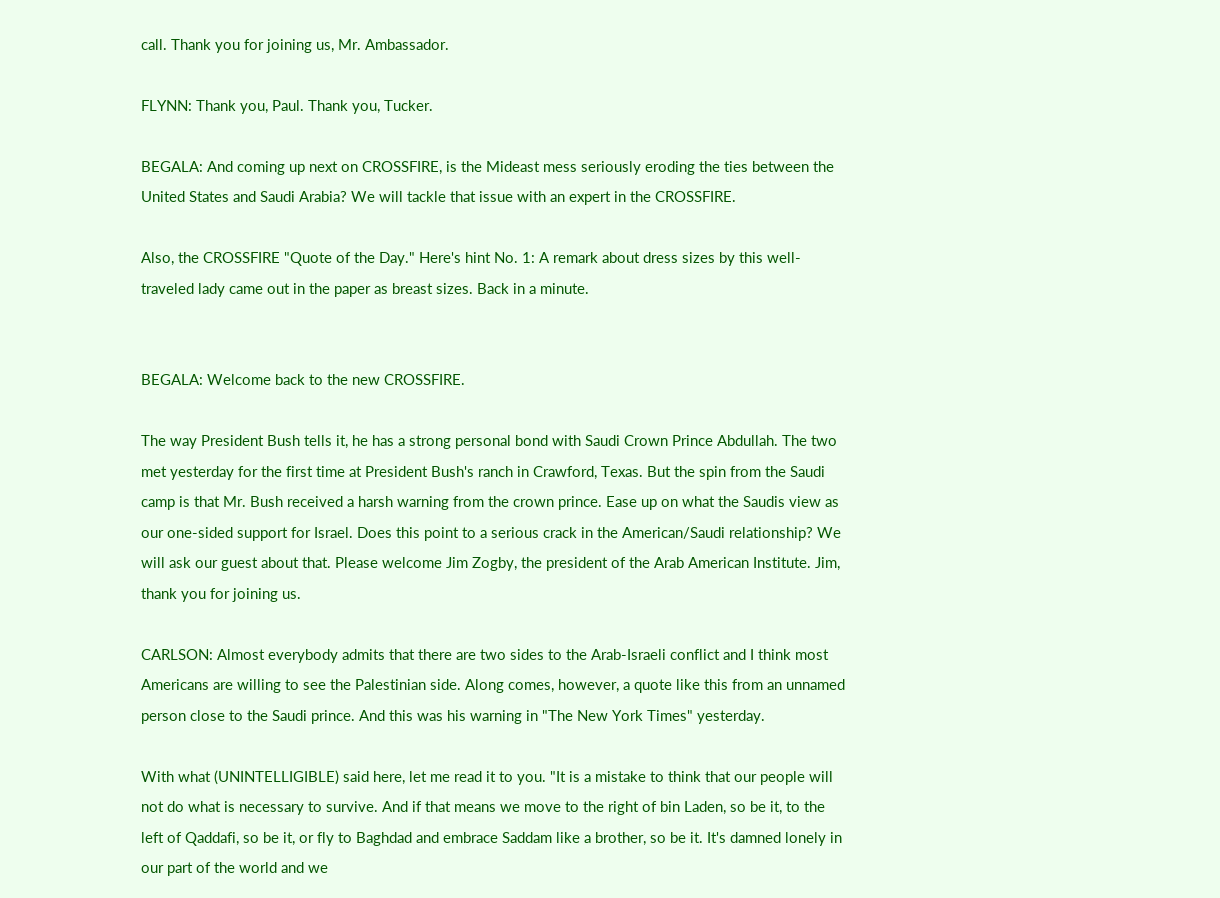call. Thank you for joining us, Mr. Ambassador.

FLYNN: Thank you, Paul. Thank you, Tucker.

BEGALA: And coming up next on CROSSFIRE, is the Mideast mess seriously eroding the ties between the United States and Saudi Arabia? We will tackle that issue with an expert in the CROSSFIRE.

Also, the CROSSFIRE "Quote of the Day." Here's hint No. 1: A remark about dress sizes by this well-traveled lady came out in the paper as breast sizes. Back in a minute.


BEGALA: Welcome back to the new CROSSFIRE.

The way President Bush tells it, he has a strong personal bond with Saudi Crown Prince Abdullah. The two met yesterday for the first time at President Bush's ranch in Crawford, Texas. But the spin from the Saudi camp is that Mr. Bush received a harsh warning from the crown prince. Ease up on what the Saudis view as our one-sided support for Israel. Does this point to a serious crack in the American/Saudi relationship? We will ask our guest about that. Please welcome Jim Zogby, the president of the Arab American Institute. Jim, thank you for joining us.

CARLSON: Almost everybody admits that there are two sides to the Arab-Israeli conflict and I think most Americans are willing to see the Palestinian side. Along comes, however, a quote like this from an unnamed person close to the Saudi prince. And this was his warning in "The New York Times" yesterday.

With what (UNINTELLIGIBLE) said here, let me read it to you. "It is a mistake to think that our people will not do what is necessary to survive. And if that means we move to the right of bin Laden, so be it, to the left of Qaddafi, so be it, or fly to Baghdad and embrace Saddam like a brother, so be it. It's damned lonely in our part of the world and we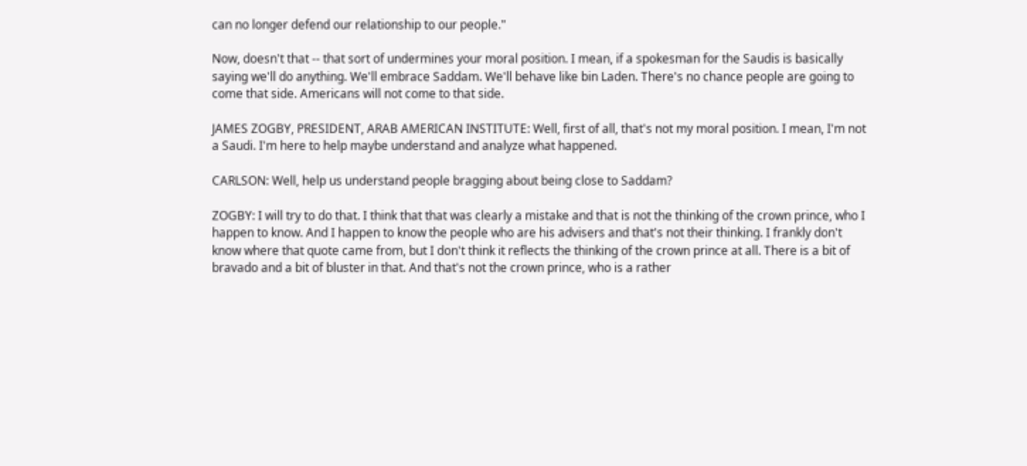can no longer defend our relationship to our people."

Now, doesn't that -- that sort of undermines your moral position. I mean, if a spokesman for the Saudis is basically saying we'll do anything. We'll embrace Saddam. We'll behave like bin Laden. There's no chance people are going to come that side. Americans will not come to that side.

JAMES ZOGBY, PRESIDENT, ARAB AMERICAN INSTITUTE: Well, first of all, that's not my moral position. I mean, I'm not a Saudi. I'm here to help maybe understand and analyze what happened.

CARLSON: Well, help us understand people bragging about being close to Saddam?

ZOGBY: I will try to do that. I think that that was clearly a mistake and that is not the thinking of the crown prince, who I happen to know. And I happen to know the people who are his advisers and that's not their thinking. I frankly don't know where that quote came from, but I don't think it reflects the thinking of the crown prince at all. There is a bit of bravado and a bit of bluster in that. And that's not the crown prince, who is a rather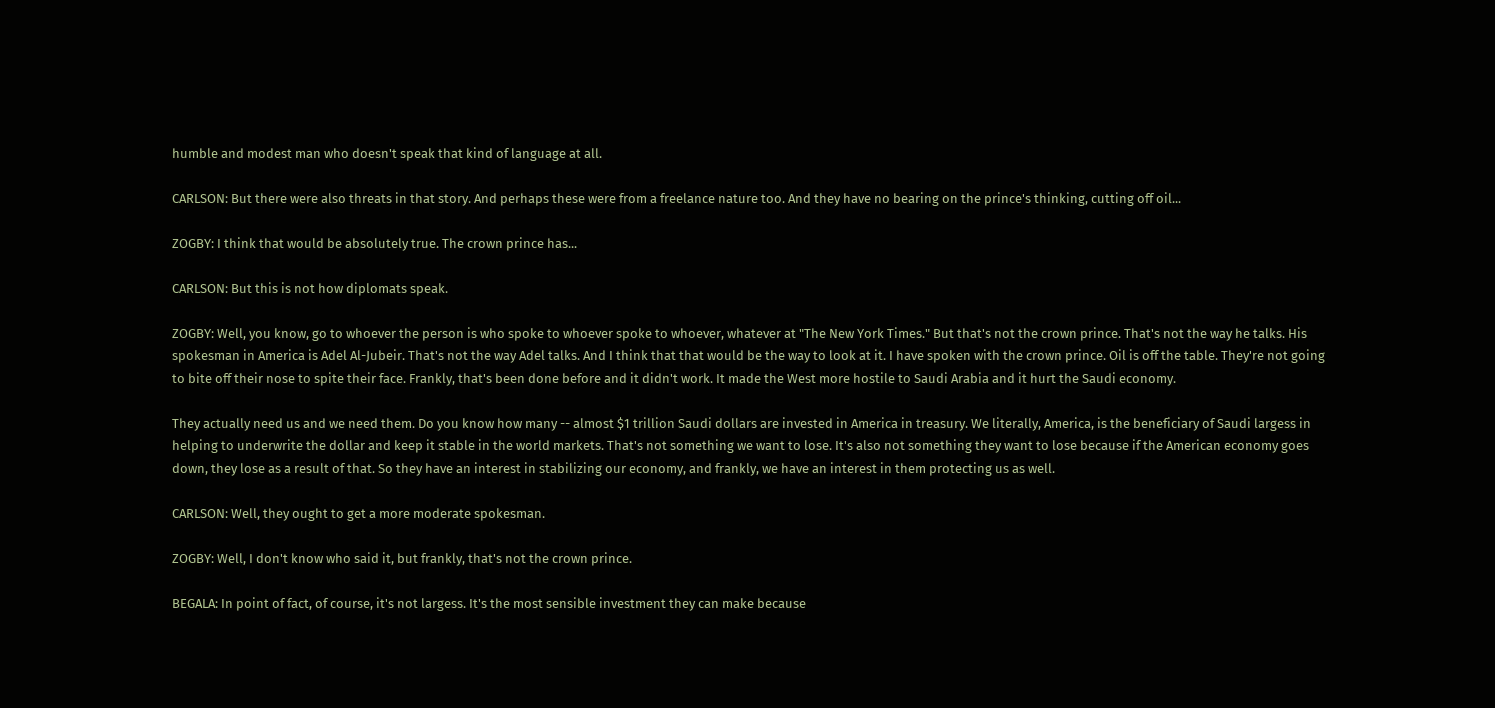humble and modest man who doesn't speak that kind of language at all.

CARLSON: But there were also threats in that story. And perhaps these were from a freelance nature too. And they have no bearing on the prince's thinking, cutting off oil...

ZOGBY: I think that would be absolutely true. The crown prince has...

CARLSON: But this is not how diplomats speak.

ZOGBY: Well, you know, go to whoever the person is who spoke to whoever spoke to whoever, whatever at "The New York Times." But that's not the crown prince. That's not the way he talks. His spokesman in America is Adel Al-Jubeir. That's not the way Adel talks. And I think that that would be the way to look at it. I have spoken with the crown prince. Oil is off the table. They're not going to bite off their nose to spite their face. Frankly, that's been done before and it didn't work. It made the West more hostile to Saudi Arabia and it hurt the Saudi economy.

They actually need us and we need them. Do you know how many -- almost $1 trillion Saudi dollars are invested in America in treasury. We literally, America, is the beneficiary of Saudi largess in helping to underwrite the dollar and keep it stable in the world markets. That's not something we want to lose. It's also not something they want to lose because if the American economy goes down, they lose as a result of that. So they have an interest in stabilizing our economy, and frankly, we have an interest in them protecting us as well.

CARLSON: Well, they ought to get a more moderate spokesman.

ZOGBY: Well, I don't know who said it, but frankly, that's not the crown prince.

BEGALA: In point of fact, of course, it's not largess. It's the most sensible investment they can make because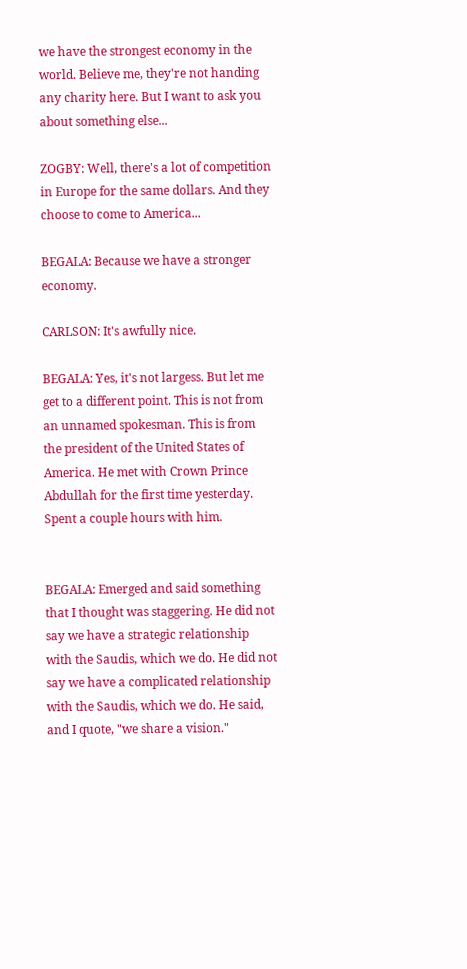we have the strongest economy in the world. Believe me, they're not handing any charity here. But I want to ask you about something else...

ZOGBY: Well, there's a lot of competition in Europe for the same dollars. And they choose to come to America...

BEGALA: Because we have a stronger economy.

CARLSON: It's awfully nice.

BEGALA: Yes, it's not largess. But let me get to a different point. This is not from an unnamed spokesman. This is from the president of the United States of America. He met with Crown Prince Abdullah for the first time yesterday. Spent a couple hours with him.


BEGALA: Emerged and said something that I thought was staggering. He did not say we have a strategic relationship with the Saudis, which we do. He did not say we have a complicated relationship with the Saudis, which we do. He said, and I quote, "we share a vision."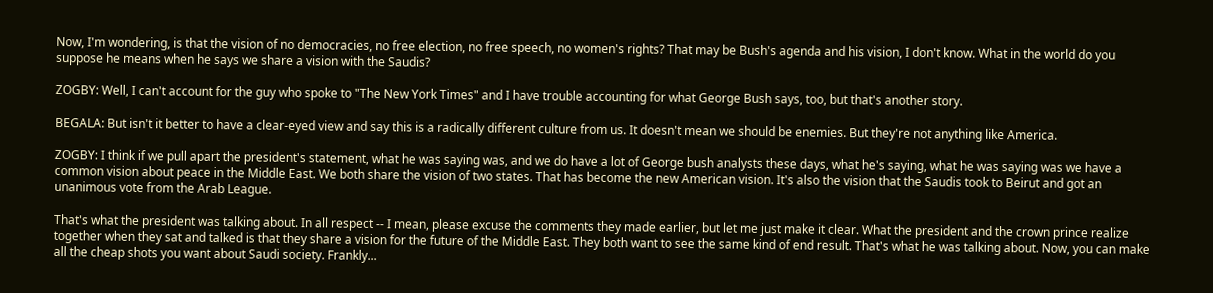Now, I'm wondering, is that the vision of no democracies, no free election, no free speech, no women's rights? That may be Bush's agenda and his vision, I don't know. What in the world do you suppose he means when he says we share a vision with the Saudis?

ZOGBY: Well, I can't account for the guy who spoke to "The New York Times" and I have trouble accounting for what George Bush says, too, but that's another story.

BEGALA: But isn't it better to have a clear-eyed view and say this is a radically different culture from us. It doesn't mean we should be enemies. But they're not anything like America.

ZOGBY: I think if we pull apart the president's statement, what he was saying was, and we do have a lot of George bush analysts these days, what he's saying, what he was saying was we have a common vision about peace in the Middle East. We both share the vision of two states. That has become the new American vision. It's also the vision that the Saudis took to Beirut and got an unanimous vote from the Arab League.

That's what the president was talking about. In all respect -- I mean, please excuse the comments they made earlier, but let me just make it clear. What the president and the crown prince realize together when they sat and talked is that they share a vision for the future of the Middle East. They both want to see the same kind of end result. That's what he was talking about. Now, you can make all the cheap shots you want about Saudi society. Frankly...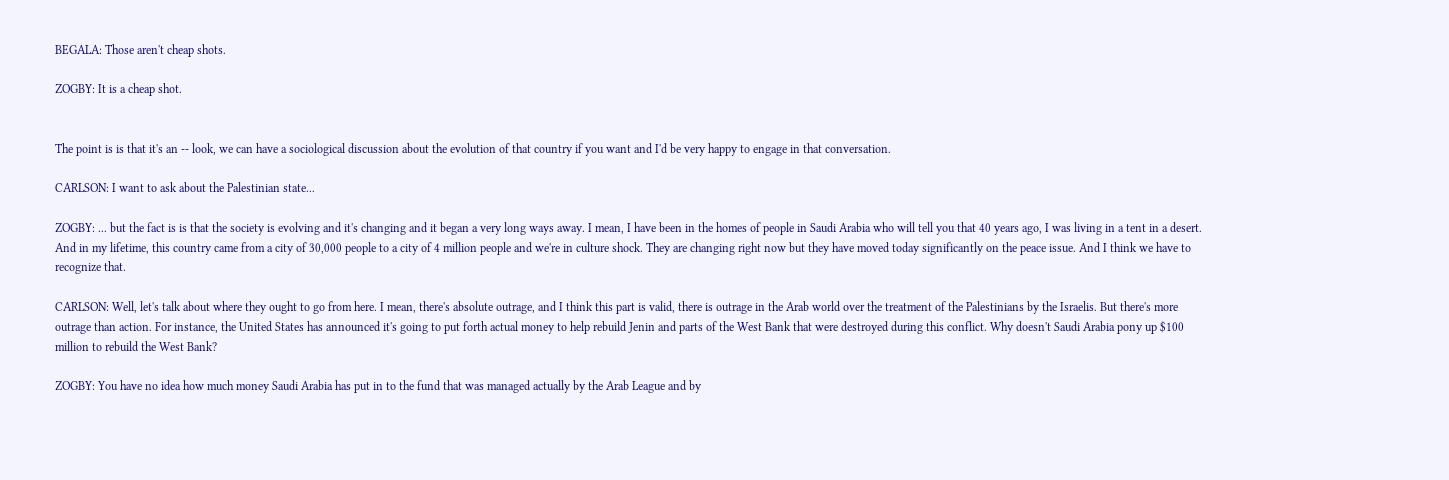BEGALA: Those aren't cheap shots.

ZOGBY: It is a cheap shot.


The point is is that it's an -- look, we can have a sociological discussion about the evolution of that country if you want and I'd be very happy to engage in that conversation.

CARLSON: I want to ask about the Palestinian state...

ZOGBY: ... but the fact is is that the society is evolving and it's changing and it began a very long ways away. I mean, I have been in the homes of people in Saudi Arabia who will tell you that 40 years ago, I was living in a tent in a desert. And in my lifetime, this country came from a city of 30,000 people to a city of 4 million people and we're in culture shock. They are changing right now but they have moved today significantly on the peace issue. And I think we have to recognize that.

CARLSON: Well, let's talk about where they ought to go from here. I mean, there's absolute outrage, and I think this part is valid, there is outrage in the Arab world over the treatment of the Palestinians by the Israelis. But there's more outrage than action. For instance, the United States has announced it's going to put forth actual money to help rebuild Jenin and parts of the West Bank that were destroyed during this conflict. Why doesn't Saudi Arabia pony up $100 million to rebuild the West Bank?

ZOGBY: You have no idea how much money Saudi Arabia has put in to the fund that was managed actually by the Arab League and by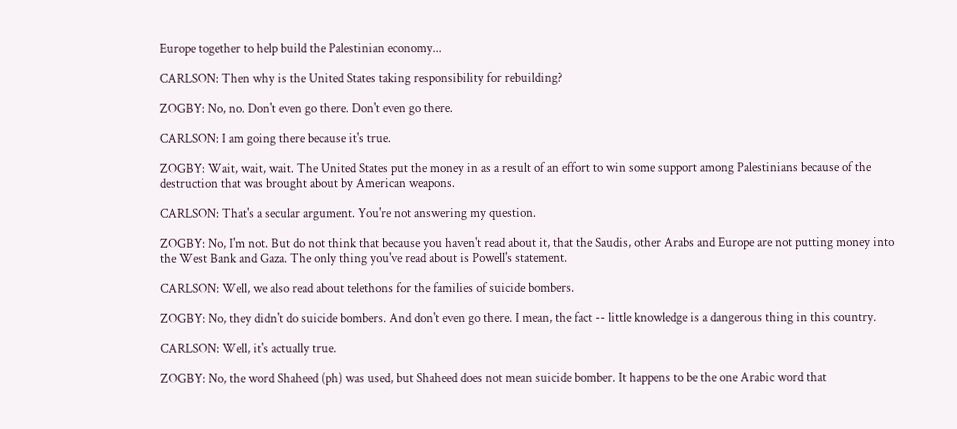Europe together to help build the Palestinian economy...

CARLSON: Then why is the United States taking responsibility for rebuilding?

ZOGBY: No, no. Don't even go there. Don't even go there.

CARLSON: I am going there because it's true.

ZOGBY: Wait, wait, wait. The United States put the money in as a result of an effort to win some support among Palestinians because of the destruction that was brought about by American weapons.

CARLSON: That's a secular argument. You're not answering my question.

ZOGBY: No, I'm not. But do not think that because you haven't read about it, that the Saudis, other Arabs and Europe are not putting money into the West Bank and Gaza. The only thing you've read about is Powell's statement.

CARLSON: Well, we also read about telethons for the families of suicide bombers.

ZOGBY: No, they didn't do suicide bombers. And don't even go there. I mean, the fact -- little knowledge is a dangerous thing in this country.

CARLSON: Well, it's actually true.

ZOGBY: No, the word Shaheed (ph) was used, but Shaheed does not mean suicide bomber. It happens to be the one Arabic word that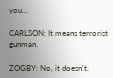you...

CARLSON: It means terrorist gunman.

ZOGBY: No, it doesn't.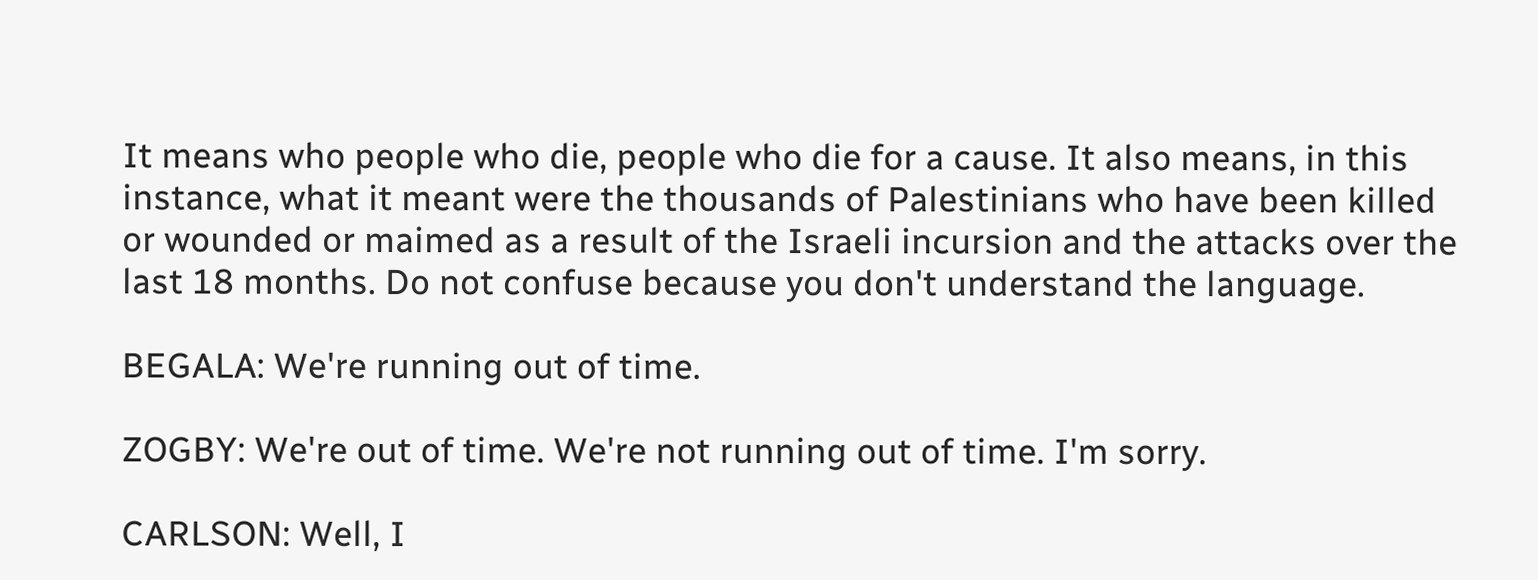It means who people who die, people who die for a cause. It also means, in this instance, what it meant were the thousands of Palestinians who have been killed or wounded or maimed as a result of the Israeli incursion and the attacks over the last 18 months. Do not confuse because you don't understand the language.

BEGALA: We're running out of time.

ZOGBY: We're out of time. We're not running out of time. I'm sorry.

CARLSON: Well, I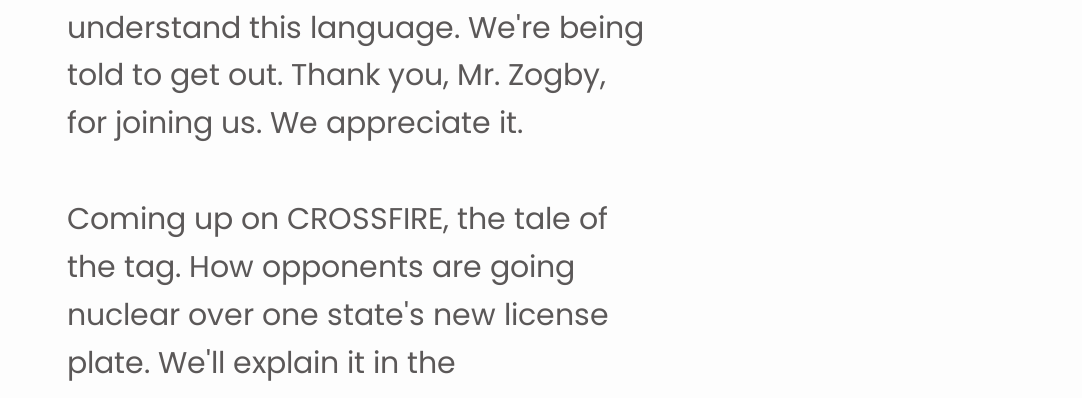understand this language. We're being told to get out. Thank you, Mr. Zogby, for joining us. We appreciate it.

Coming up on CROSSFIRE, the tale of the tag. How opponents are going nuclear over one state's new license plate. We'll explain it in the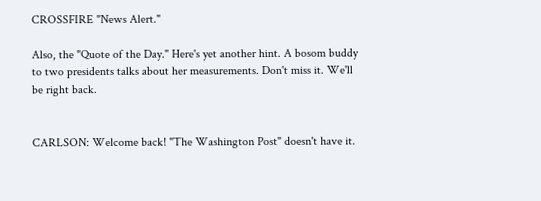CROSSFIRE "News Alert."

Also, the "Quote of the Day." Here's yet another hint. A bosom buddy to two presidents talks about her measurements. Don't miss it. We'll be right back.


CARLSON: Welcome back! "The Washington Post" doesn't have it.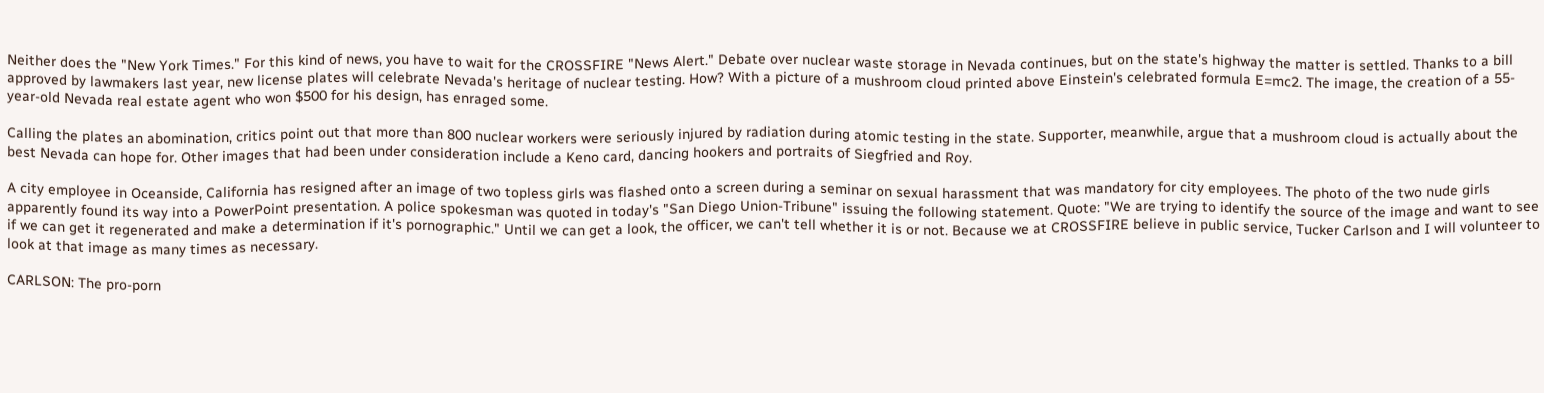Neither does the "New York Times." For this kind of news, you have to wait for the CROSSFIRE "News Alert." Debate over nuclear waste storage in Nevada continues, but on the state's highway the matter is settled. Thanks to a bill approved by lawmakers last year, new license plates will celebrate Nevada's heritage of nuclear testing. How? With a picture of a mushroom cloud printed above Einstein's celebrated formula E=mc2. The image, the creation of a 55-year-old Nevada real estate agent who won $500 for his design, has enraged some.

Calling the plates an abomination, critics point out that more than 800 nuclear workers were seriously injured by radiation during atomic testing in the state. Supporter, meanwhile, argue that a mushroom cloud is actually about the best Nevada can hope for. Other images that had been under consideration include a Keno card, dancing hookers and portraits of Siegfried and Roy.

A city employee in Oceanside, California has resigned after an image of two topless girls was flashed onto a screen during a seminar on sexual harassment that was mandatory for city employees. The photo of the two nude girls apparently found its way into a PowerPoint presentation. A police spokesman was quoted in today's "San Diego Union-Tribune" issuing the following statement. Quote: "We are trying to identify the source of the image and want to see if we can get it regenerated and make a determination if it's pornographic." Until we can get a look, the officer, we can't tell whether it is or not. Because we at CROSSFIRE believe in public service, Tucker Carlson and I will volunteer to look at that image as many times as necessary.

CARLSON: The pro-porn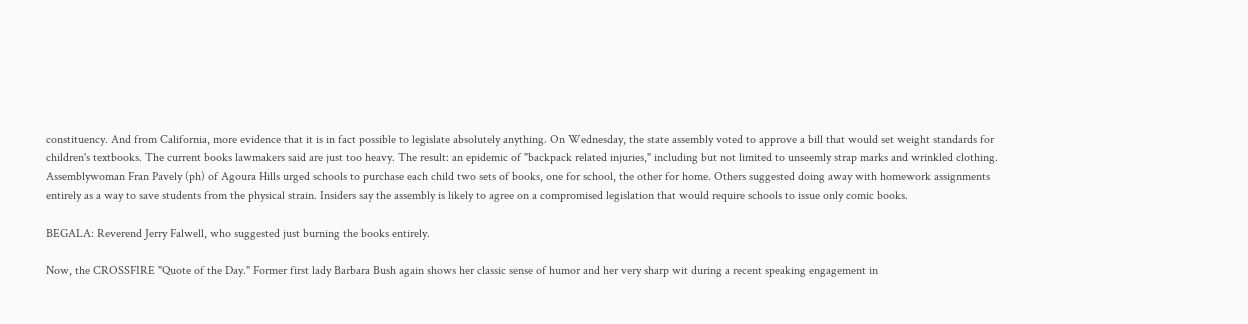constituency. And from California, more evidence that it is in fact possible to legislate absolutely anything. On Wednesday, the state assembly voted to approve a bill that would set weight standards for children's textbooks. The current books lawmakers said are just too heavy. The result: an epidemic of "backpack related injuries," including but not limited to unseemly strap marks and wrinkled clothing. Assemblywoman Fran Pavely (ph) of Agoura Hills urged schools to purchase each child two sets of books, one for school, the other for home. Others suggested doing away with homework assignments entirely as a way to save students from the physical strain. Insiders say the assembly is likely to agree on a compromised legislation that would require schools to issue only comic books.

BEGALA: Reverend Jerry Falwell, who suggested just burning the books entirely.

Now, the CROSSFIRE "Quote of the Day." Former first lady Barbara Bush again shows her classic sense of humor and her very sharp wit during a recent speaking engagement in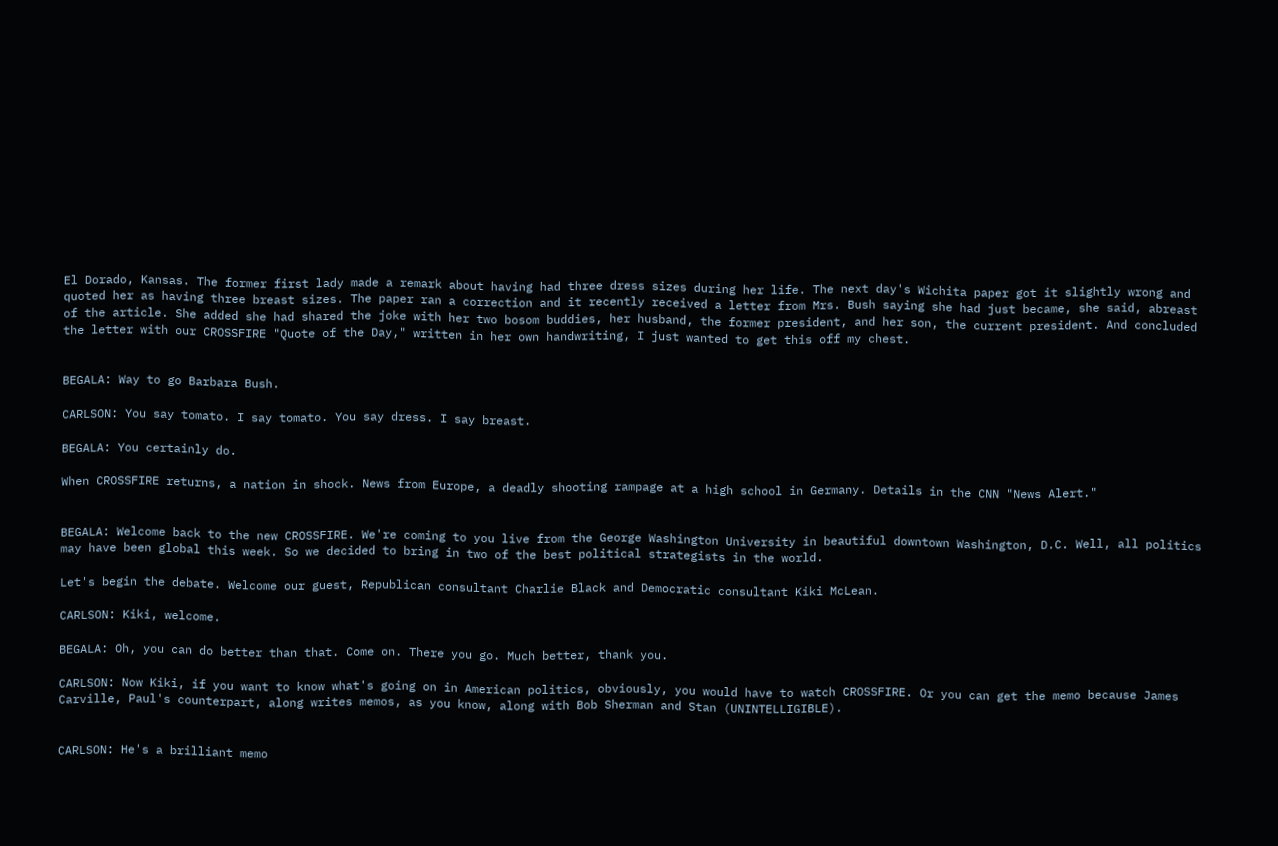El Dorado, Kansas. The former first lady made a remark about having had three dress sizes during her life. The next day's Wichita paper got it slightly wrong and quoted her as having three breast sizes. The paper ran a correction and it recently received a letter from Mrs. Bush saying she had just became, she said, abreast of the article. She added she had shared the joke with her two bosom buddies, her husband, the former president, and her son, the current president. And concluded the letter with our CROSSFIRE "Quote of the Day," written in her own handwriting, I just wanted to get this off my chest.


BEGALA: Way to go Barbara Bush.

CARLSON: You say tomato. I say tomato. You say dress. I say breast.

BEGALA: You certainly do.

When CROSSFIRE returns, a nation in shock. News from Europe, a deadly shooting rampage at a high school in Germany. Details in the CNN "News Alert."


BEGALA: Welcome back to the new CROSSFIRE. We're coming to you live from the George Washington University in beautiful downtown Washington, D.C. Well, all politics may have been global this week. So we decided to bring in two of the best political strategists in the world.

Let's begin the debate. Welcome our guest, Republican consultant Charlie Black and Democratic consultant Kiki McLean.

CARLSON: Kiki, welcome.

BEGALA: Oh, you can do better than that. Come on. There you go. Much better, thank you.

CARLSON: Now Kiki, if you want to know what's going on in American politics, obviously, you would have to watch CROSSFIRE. Or you can get the memo because James Carville, Paul's counterpart, along writes memos, as you know, along with Bob Sherman and Stan (UNINTELLIGIBLE).


CARLSON: He's a brilliant memo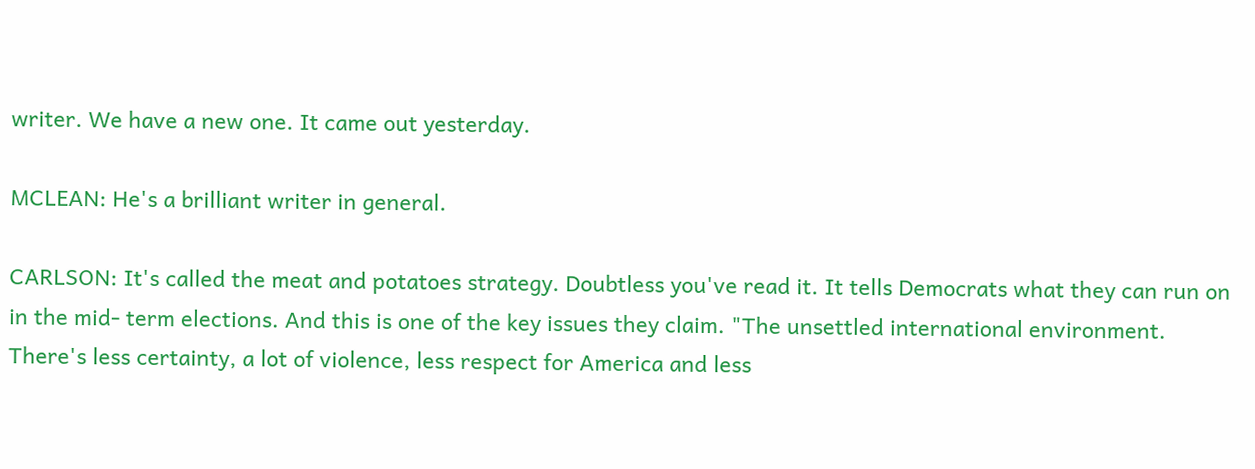writer. We have a new one. It came out yesterday.

MCLEAN: He's a brilliant writer in general.

CARLSON: It's called the meat and potatoes strategy. Doubtless you've read it. It tells Democrats what they can run on in the mid- term elections. And this is one of the key issues they claim. "The unsettled international environment. There's less certainty, a lot of violence, less respect for America and less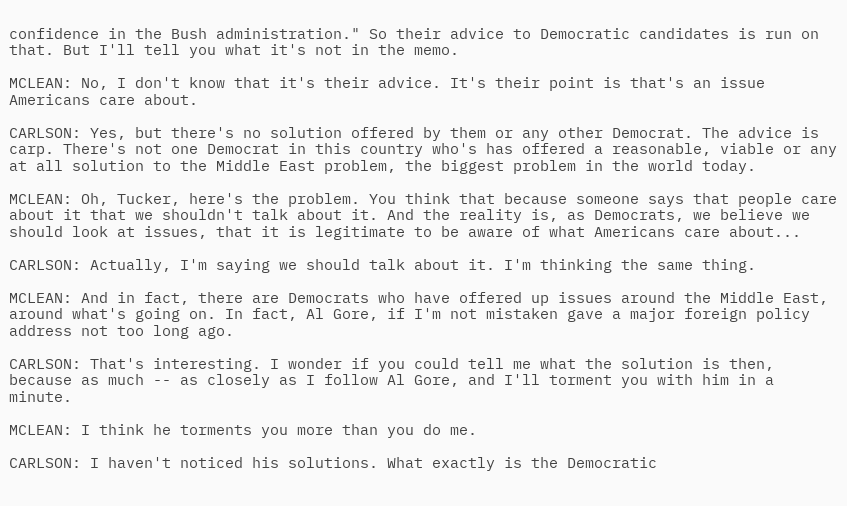confidence in the Bush administration." So their advice to Democratic candidates is run on that. But I'll tell you what it's not in the memo.

MCLEAN: No, I don't know that it's their advice. It's their point is that's an issue Americans care about.

CARLSON: Yes, but there's no solution offered by them or any other Democrat. The advice is carp. There's not one Democrat in this country who's has offered a reasonable, viable or any at all solution to the Middle East problem, the biggest problem in the world today.

MCLEAN: Oh, Tucker, here's the problem. You think that because someone says that people care about it that we shouldn't talk about it. And the reality is, as Democrats, we believe we should look at issues, that it is legitimate to be aware of what Americans care about...

CARLSON: Actually, I'm saying we should talk about it. I'm thinking the same thing.

MCLEAN: And in fact, there are Democrats who have offered up issues around the Middle East, around what's going on. In fact, Al Gore, if I'm not mistaken gave a major foreign policy address not too long ago.

CARLSON: That's interesting. I wonder if you could tell me what the solution is then, because as much -- as closely as I follow Al Gore, and I'll torment you with him in a minute.

MCLEAN: I think he torments you more than you do me.

CARLSON: I haven't noticed his solutions. What exactly is the Democratic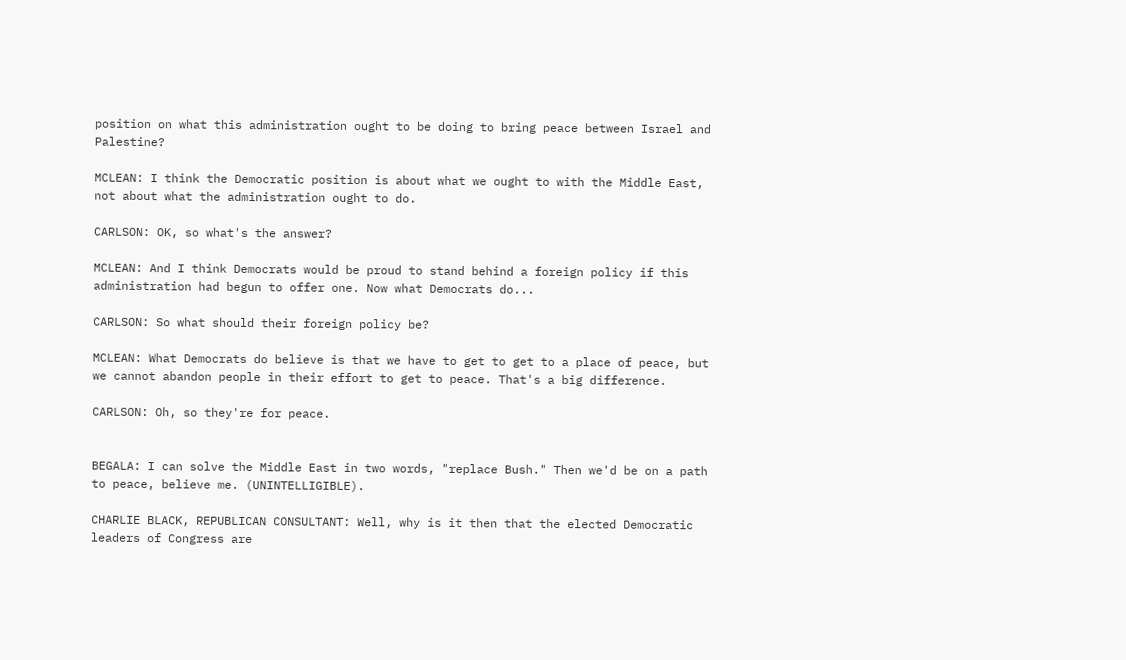position on what this administration ought to be doing to bring peace between Israel and Palestine?

MCLEAN: I think the Democratic position is about what we ought to with the Middle East, not about what the administration ought to do.

CARLSON: OK, so what's the answer?

MCLEAN: And I think Democrats would be proud to stand behind a foreign policy if this administration had begun to offer one. Now what Democrats do...

CARLSON: So what should their foreign policy be?

MCLEAN: What Democrats do believe is that we have to get to get to a place of peace, but we cannot abandon people in their effort to get to peace. That's a big difference.

CARLSON: Oh, so they're for peace.


BEGALA: I can solve the Middle East in two words, "replace Bush." Then we'd be on a path to peace, believe me. (UNINTELLIGIBLE).

CHARLIE BLACK, REPUBLICAN CONSULTANT: Well, why is it then that the elected Democratic leaders of Congress are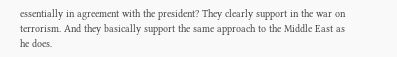essentially in agreement with the president? They clearly support in the war on terrorism. And they basically support the same approach to the Middle East as he does.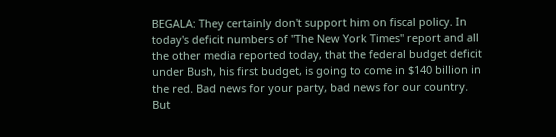BEGALA: They certainly don't support him on fiscal policy. In today's deficit numbers of "The New York Times" report and all the other media reported today, that the federal budget deficit under Bush, his first budget, is going to come in $140 billion in the red. Bad news for your party, bad news for our country. But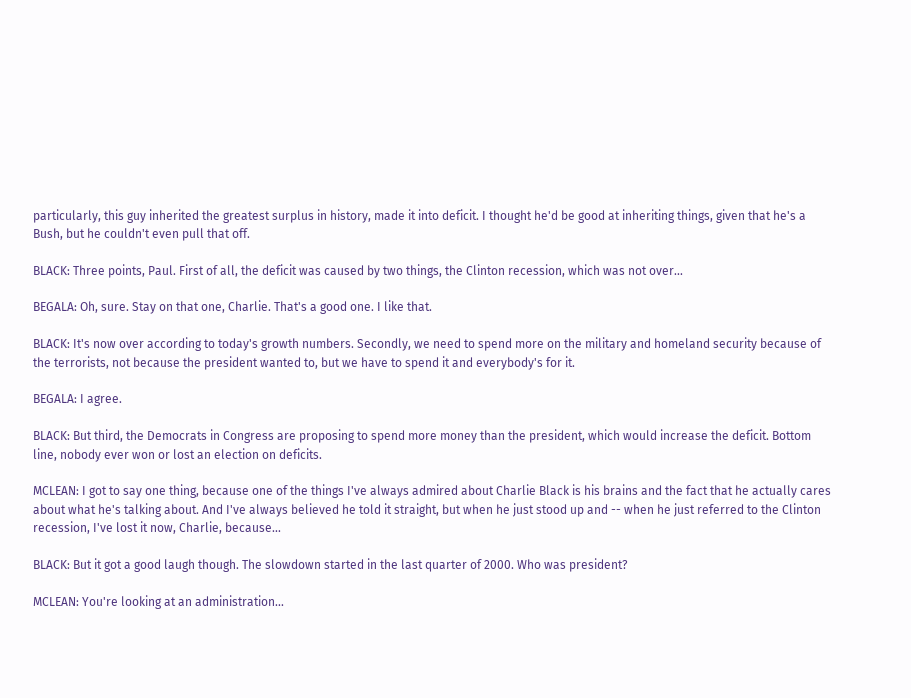particularly, this guy inherited the greatest surplus in history, made it into deficit. I thought he'd be good at inheriting things, given that he's a Bush, but he couldn't even pull that off.

BLACK: Three points, Paul. First of all, the deficit was caused by two things, the Clinton recession, which was not over...

BEGALA: Oh, sure. Stay on that one, Charlie. That's a good one. I like that.

BLACK: It's now over according to today's growth numbers. Secondly, we need to spend more on the military and homeland security because of the terrorists, not because the president wanted to, but we have to spend it and everybody's for it.

BEGALA: I agree.

BLACK: But third, the Democrats in Congress are proposing to spend more money than the president, which would increase the deficit. Bottom line, nobody ever won or lost an election on deficits.

MCLEAN: I got to say one thing, because one of the things I've always admired about Charlie Black is his brains and the fact that he actually cares about what he's talking about. And I've always believed he told it straight, but when he just stood up and -- when he just referred to the Clinton recession, I've lost it now, Charlie, because...

BLACK: But it got a good laugh though. The slowdown started in the last quarter of 2000. Who was president?

MCLEAN: You're looking at an administration...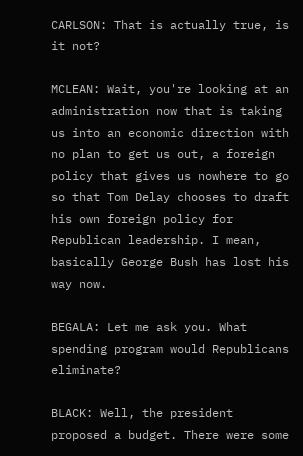CARLSON: That is actually true, is it not?

MCLEAN: Wait, you're looking at an administration now that is taking us into an economic direction with no plan to get us out, a foreign policy that gives us nowhere to go so that Tom Delay chooses to draft his own foreign policy for Republican leadership. I mean, basically George Bush has lost his way now.

BEGALA: Let me ask you. What spending program would Republicans eliminate?

BLACK: Well, the president proposed a budget. There were some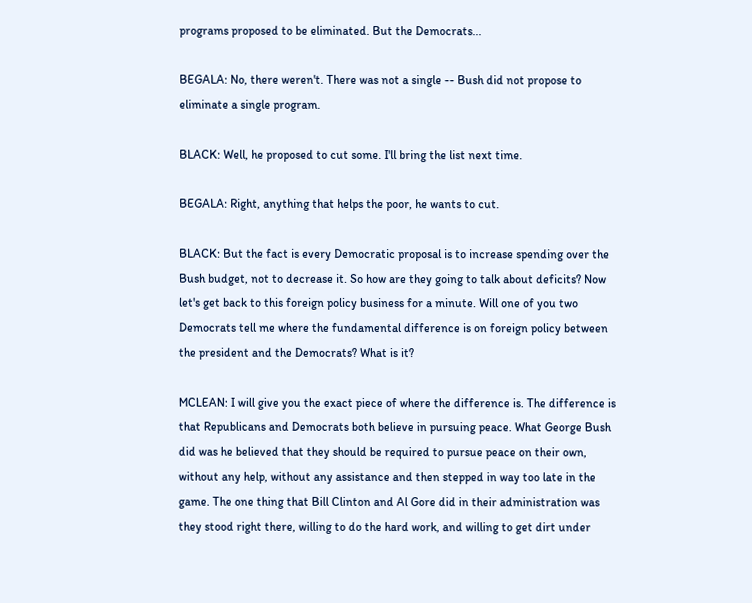programs proposed to be eliminated. But the Democrats...

BEGALA: No, there weren't. There was not a single -- Bush did not propose to eliminate a single program.

BLACK: Well, he proposed to cut some. I'll bring the list next time.

BEGALA: Right, anything that helps the poor, he wants to cut.

BLACK: But the fact is every Democratic proposal is to increase spending over the Bush budget, not to decrease it. So how are they going to talk about deficits? Now let's get back to this foreign policy business for a minute. Will one of you two Democrats tell me where the fundamental difference is on foreign policy between the president and the Democrats? What is it?

MCLEAN: I will give you the exact piece of where the difference is. The difference is that Republicans and Democrats both believe in pursuing peace. What George Bush did was he believed that they should be required to pursue peace on their own, without any help, without any assistance and then stepped in way too late in the game. The one thing that Bill Clinton and Al Gore did in their administration was they stood right there, willing to do the hard work, and willing to get dirt under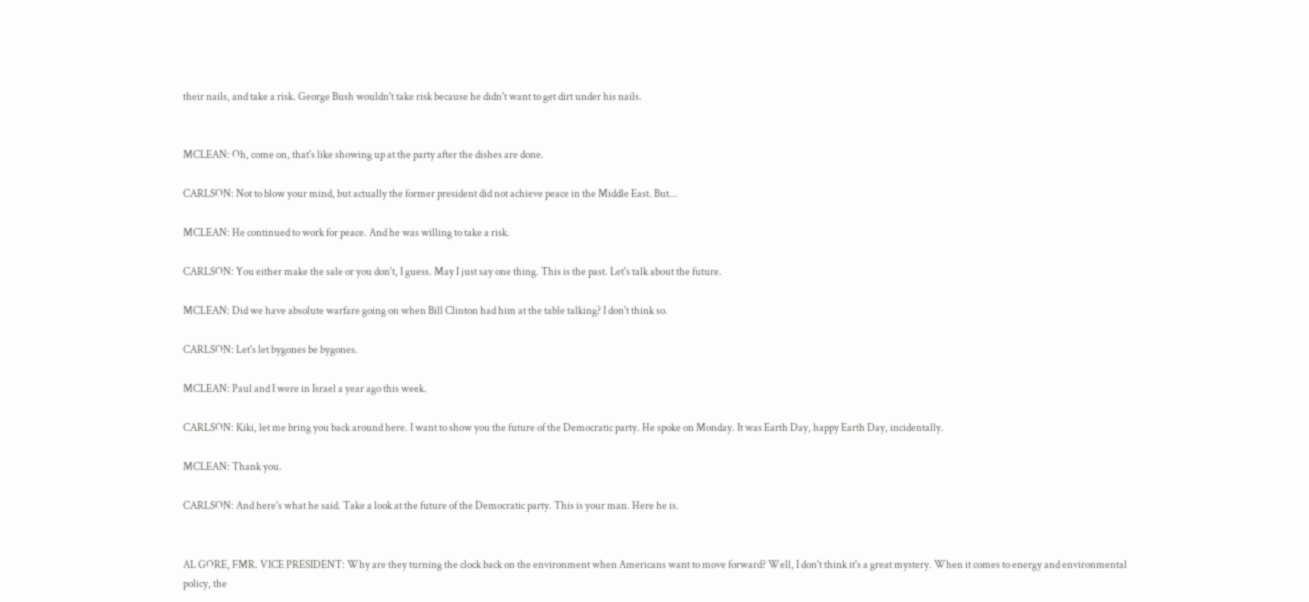their nails, and take a risk. George Bush wouldn't take risk because he didn't want to get dirt under his nails.


MCLEAN: Oh, come on, that's like showing up at the party after the dishes are done.

CARLSON: Not to blow your mind, but actually the former president did not achieve peace in the Middle East. But...

MCLEAN: He continued to work for peace. And he was willing to take a risk.

CARLSON: You either make the sale or you don't, I guess. May I just say one thing. This is the past. Let's talk about the future.

MCLEAN: Did we have absolute warfare going on when Bill Clinton had him at the table talking? I don't think so.

CARLSON: Let's let bygones be bygones.

MCLEAN: Paul and I were in Israel a year ago this week.

CARLSON: Kiki, let me bring you back around here. I want to show you the future of the Democratic party. He spoke on Monday. It was Earth Day, happy Earth Day, incidentally.

MCLEAN: Thank you.

CARLSON: And here's what he said. Take a look at the future of the Democratic party. This is your man. Here he is.


AL GORE, FMR. VICE PRESIDENT: Why are they turning the clock back on the environment when Americans want to move forward? Well, I don't think it's a great mystery. When it comes to energy and environmental policy, the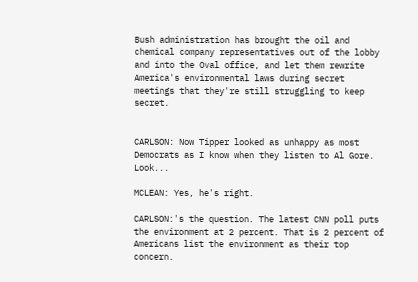Bush administration has brought the oil and chemical company representatives out of the lobby and into the Oval office, and let them rewrite America's environmental laws during secret meetings that they're still struggling to keep secret.


CARLSON: Now Tipper looked as unhappy as most Democrats as I know when they listen to Al Gore. Look...

MCLEAN: Yes, he's right.

CARLSON:'s the question. The latest CNN poll puts the environment at 2 percent. That is 2 percent of Americans list the environment as their top concern.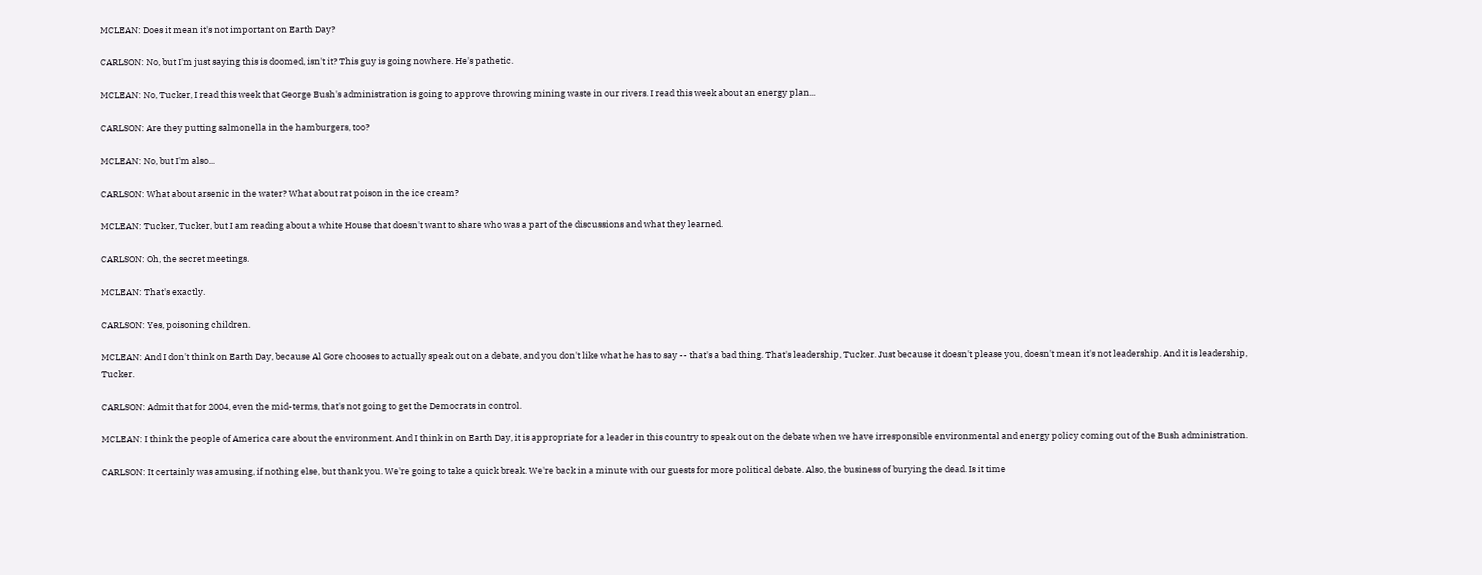MCLEAN: Does it mean it's not important on Earth Day?

CARLSON: No, but I'm just saying this is doomed, isn't it? This guy is going nowhere. He's pathetic.

MCLEAN: No, Tucker, I read this week that George Bush's administration is going to approve throwing mining waste in our rivers. I read this week about an energy plan...

CARLSON: Are they putting salmonella in the hamburgers, too?

MCLEAN: No, but I'm also...

CARLSON: What about arsenic in the water? What about rat poison in the ice cream?

MCLEAN: Tucker, Tucker, but I am reading about a white House that doesn't want to share who was a part of the discussions and what they learned.

CARLSON: Oh, the secret meetings.

MCLEAN: That's exactly.

CARLSON: Yes, poisoning children.

MCLEAN: And I don't think on Earth Day, because Al Gore chooses to actually speak out on a debate, and you don't like what he has to say -- that's a bad thing. That's leadership, Tucker. Just because it doesn't please you, doesn't mean it's not leadership. And it is leadership, Tucker.

CARLSON: Admit that for 2004, even the mid-terms, that's not going to get the Democrats in control.

MCLEAN: I think the people of America care about the environment. And I think in on Earth Day, it is appropriate for a leader in this country to speak out on the debate when we have irresponsible environmental and energy policy coming out of the Bush administration.

CARLSON: It certainly was amusing, if nothing else, but thank you. We're going to take a quick break. We're back in a minute with our guests for more political debate. Also, the business of burying the dead. Is it time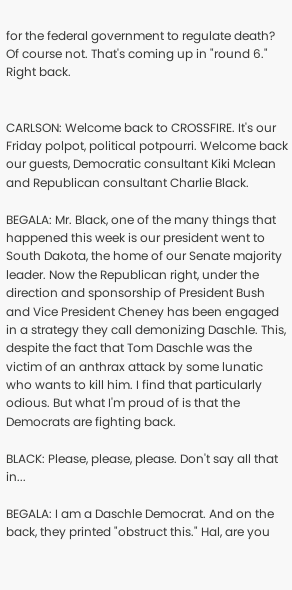for the federal government to regulate death? Of course not. That's coming up in "round 6." Right back.


CARLSON: Welcome back to CROSSFIRE. It's our Friday polpot, political potpourri. Welcome back our guests, Democratic consultant Kiki Mclean and Republican consultant Charlie Black.

BEGALA: Mr. Black, one of the many things that happened this week is our president went to South Dakota, the home of our Senate majority leader. Now the Republican right, under the direction and sponsorship of President Bush and Vice President Cheney has been engaged in a strategy they call demonizing Daschle. This, despite the fact that Tom Daschle was the victim of an anthrax attack by some lunatic who wants to kill him. I find that particularly odious. But what I'm proud of is that the Democrats are fighting back.

BLACK: Please, please, please. Don't say all that in...

BEGALA: I am a Daschle Democrat. And on the back, they printed "obstruct this." Hal, are you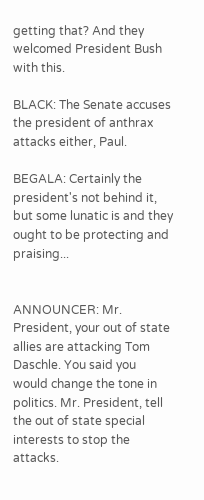getting that? And they welcomed President Bush with this.

BLACK: The Senate accuses the president of anthrax attacks either, Paul.

BEGALA: Certainly the president's not behind it, but some lunatic is and they ought to be protecting and praising...


ANNOUNCER: Mr. President, your out of state allies are attacking Tom Daschle. You said you would change the tone in politics. Mr. President, tell the out of state special interests to stop the attacks.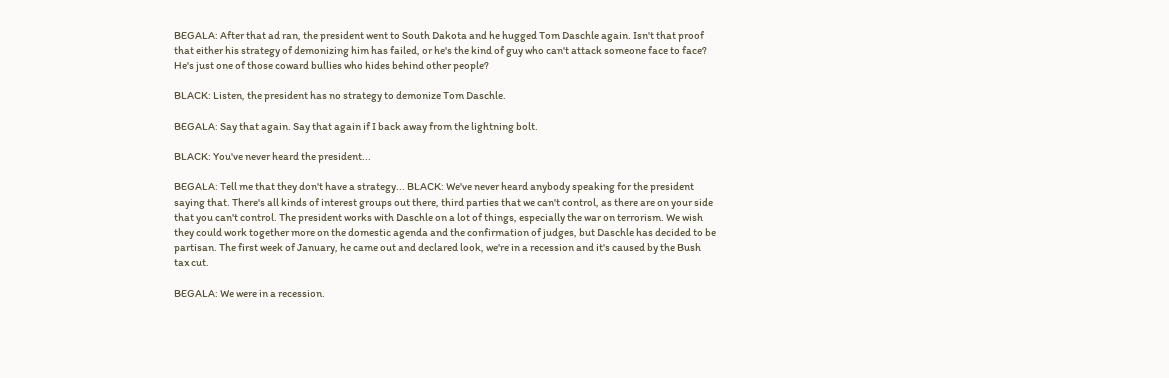BEGALA: After that ad ran, the president went to South Dakota and he hugged Tom Daschle again. Isn't that proof that either his strategy of demonizing him has failed, or he's the kind of guy who can't attack someone face to face? He's just one of those coward bullies who hides behind other people?

BLACK: Listen, the president has no strategy to demonize Tom Daschle.

BEGALA: Say that again. Say that again if I back away from the lightning bolt.

BLACK: You've never heard the president...

BEGALA: Tell me that they don't have a strategy... BLACK: We've never heard anybody speaking for the president saying that. There's all kinds of interest groups out there, third parties that we can't control, as there are on your side that you can't control. The president works with Daschle on a lot of things, especially the war on terrorism. We wish they could work together more on the domestic agenda and the confirmation of judges, but Daschle has decided to be partisan. The first week of January, he came out and declared look, we're in a recession and it's caused by the Bush tax cut.

BEGALA: We were in a recession.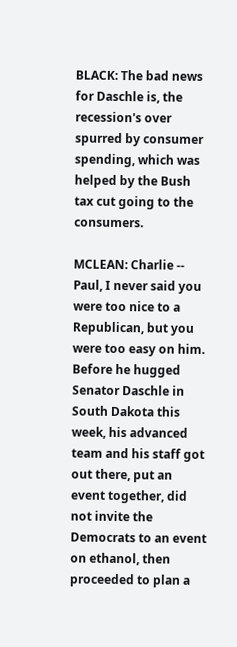BLACK: The bad news for Daschle is, the recession's over spurred by consumer spending, which was helped by the Bush tax cut going to the consumers.

MCLEAN: Charlie -- Paul, I never said you were too nice to a Republican, but you were too easy on him. Before he hugged Senator Daschle in South Dakota this week, his advanced team and his staff got out there, put an event together, did not invite the Democrats to an event on ethanol, then proceeded to plan a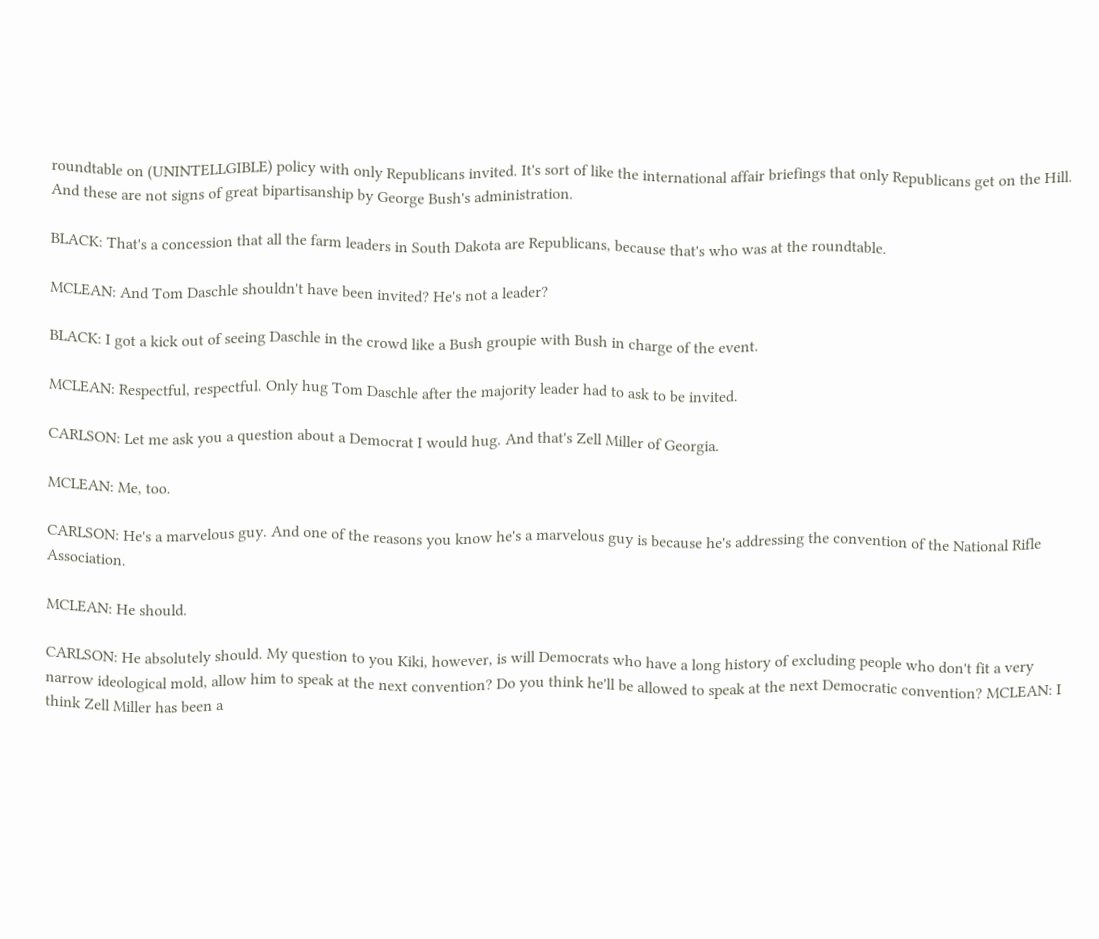roundtable on (UNINTELLGIBLE) policy with only Republicans invited. It's sort of like the international affair briefings that only Republicans get on the Hill. And these are not signs of great bipartisanship by George Bush's administration.

BLACK: That's a concession that all the farm leaders in South Dakota are Republicans, because that's who was at the roundtable.

MCLEAN: And Tom Daschle shouldn't have been invited? He's not a leader?

BLACK: I got a kick out of seeing Daschle in the crowd like a Bush groupie with Bush in charge of the event.

MCLEAN: Respectful, respectful. Only hug Tom Daschle after the majority leader had to ask to be invited.

CARLSON: Let me ask you a question about a Democrat I would hug. And that's Zell Miller of Georgia.

MCLEAN: Me, too.

CARLSON: He's a marvelous guy. And one of the reasons you know he's a marvelous guy is because he's addressing the convention of the National Rifle Association.

MCLEAN: He should.

CARLSON: He absolutely should. My question to you Kiki, however, is will Democrats who have a long history of excluding people who don't fit a very narrow ideological mold, allow him to speak at the next convention? Do you think he'll be allowed to speak at the next Democratic convention? MCLEAN: I think Zell Miller has been a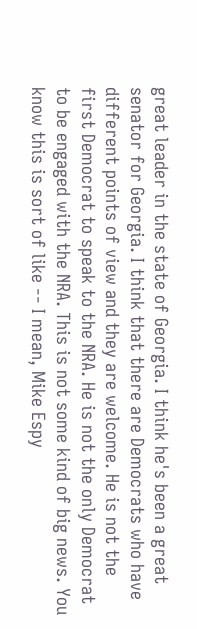great leader in the state of Georgia. I think he's been a great senator for Georgia. I think that there are Democrats who have different points of view and they are welcome. He is not the first Democrat to speak to the NRA. He is not the only Democrat to be engaged with the NRA. This is not some kind of big news. You know this is sort of like -- I mean, Mike Espy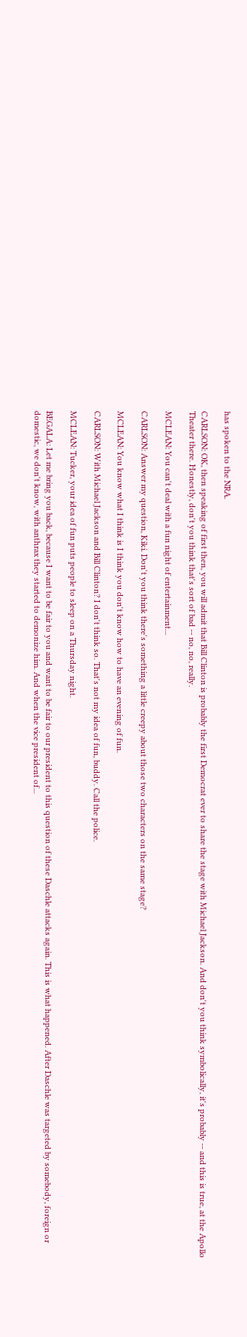has spoken to the NRA.

CARLSON: OK, then speaking of first then, you will admit that Bill Clinton is probably the first Democrat ever to share the stage with Michael Jackson. And don't you think symbolically, it's probably -- and this is true, at the Apollo Theater there. Honestly, don't you think that's sort of bad -- no, no, really.

MCLEAN: You can't deal with a fun night of entertainment...

CARLSON: Answer my question, Kiki. Don't you think there's something a little creepy about those two characters on the same stage?

MCLEAN: You know what I think is I think you don't know how to have an evening of fun.

CARLSON: With Michael Jackson and Bill Clinton? I don't think so. That's not my idea of fun, buddy. Call the police.

MCLEAN: Tucker, your idea of fun puts people to sleep on a Thursday night.

BEGALA: Let me bring you back, because I want to be fair to you and want to be fair to our president to this question of these Daschle attacks again. This is what happened. After Daschle was targeted by somebody, foreign or domestic, we don't know, with anthrax they started to demonize him. And when the vice president of...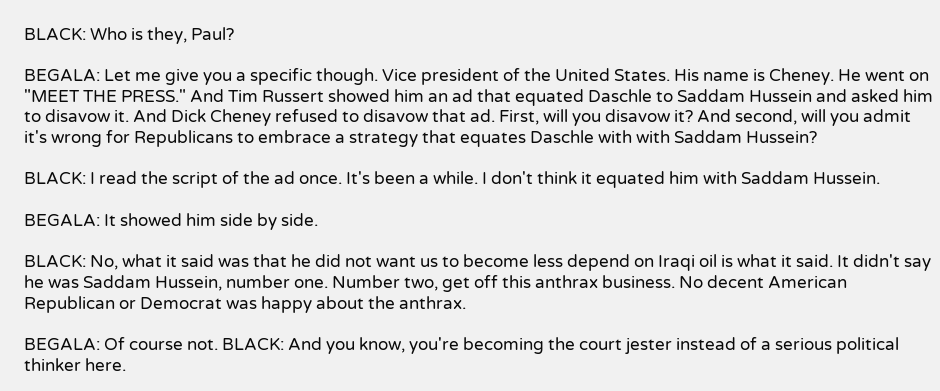BLACK: Who is they, Paul?

BEGALA: Let me give you a specific though. Vice president of the United States. His name is Cheney. He went on "MEET THE PRESS." And Tim Russert showed him an ad that equated Daschle to Saddam Hussein and asked him to disavow it. And Dick Cheney refused to disavow that ad. First, will you disavow it? And second, will you admit it's wrong for Republicans to embrace a strategy that equates Daschle with with Saddam Hussein?

BLACK: I read the script of the ad once. It's been a while. I don't think it equated him with Saddam Hussein.

BEGALA: It showed him side by side.

BLACK: No, what it said was that he did not want us to become less depend on Iraqi oil is what it said. It didn't say he was Saddam Hussein, number one. Number two, get off this anthrax business. No decent American Republican or Democrat was happy about the anthrax.

BEGALA: Of course not. BLACK: And you know, you're becoming the court jester instead of a serious political thinker here.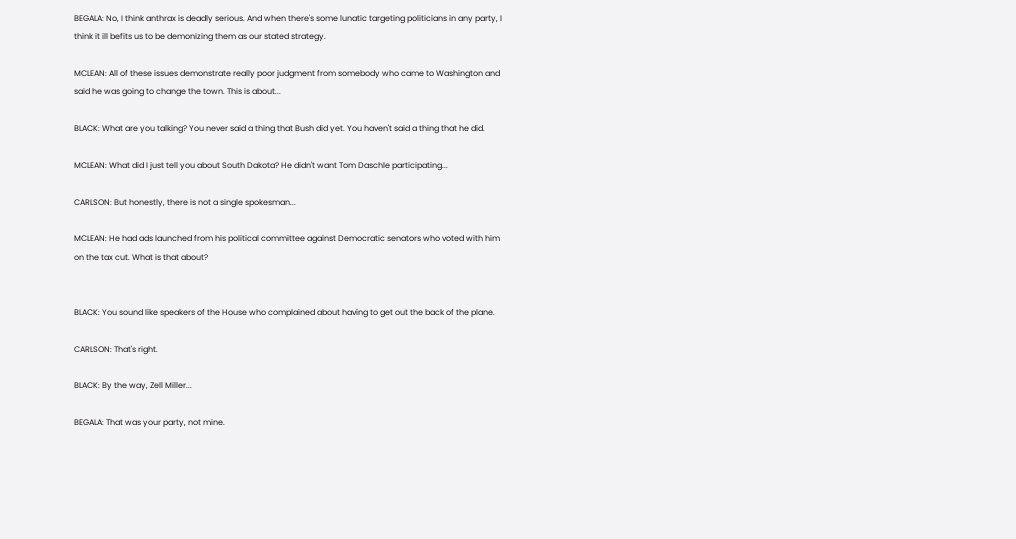BEGALA: No, I think anthrax is deadly serious. And when there's some lunatic targeting politicians in any party, I think it ill befits us to be demonizing them as our stated strategy.

MCLEAN: All of these issues demonstrate really poor judgment from somebody who came to Washington and said he was going to change the town. This is about...

BLACK: What are you talking? You never said a thing that Bush did yet. You haven't said a thing that he did.

MCLEAN: What did I just tell you about South Dakota? He didn't want Tom Daschle participating...

CARLSON: But honestly, there is not a single spokesman...

MCLEAN: He had ads launched from his political committee against Democratic senators who voted with him on the tax cut. What is that about?


BLACK: You sound like speakers of the House who complained about having to get out the back of the plane.

CARLSON: That's right.

BLACK: By the way, Zell Miller...

BEGALA: That was your party, not mine.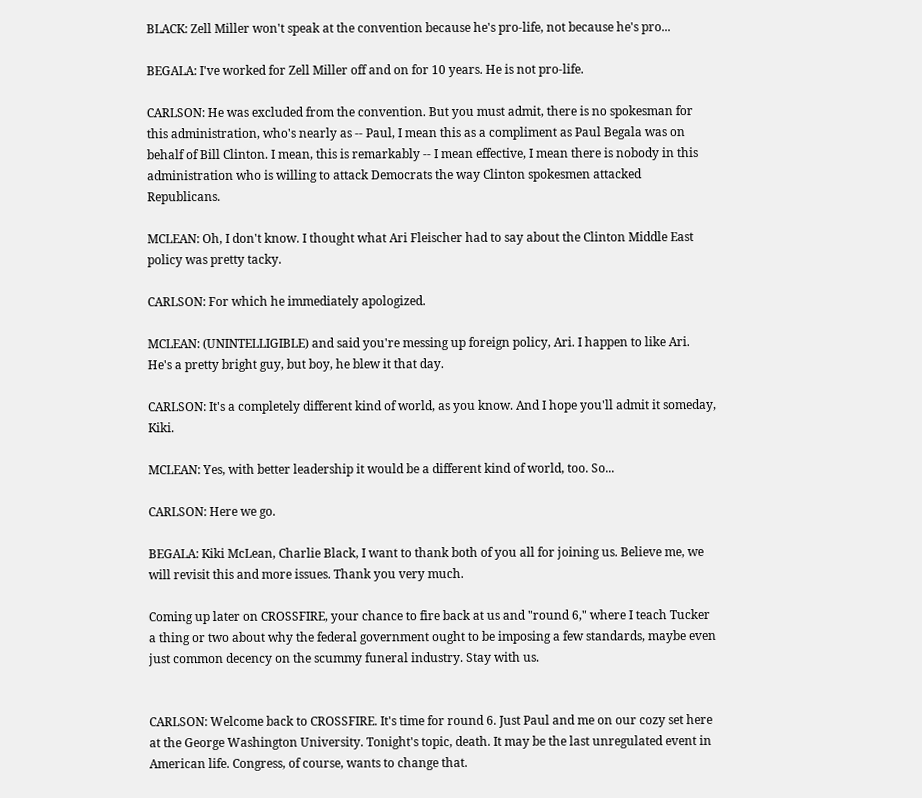BLACK: Zell Miller won't speak at the convention because he's pro-life, not because he's pro...

BEGALA: I've worked for Zell Miller off and on for 10 years. He is not pro-life.

CARLSON: He was excluded from the convention. But you must admit, there is no spokesman for this administration, who's nearly as -- Paul, I mean this as a compliment as Paul Begala was on behalf of Bill Clinton. I mean, this is remarkably -- I mean effective, I mean there is nobody in this administration who is willing to attack Democrats the way Clinton spokesmen attacked Republicans.

MCLEAN: Oh, I don't know. I thought what Ari Fleischer had to say about the Clinton Middle East policy was pretty tacky.

CARLSON: For which he immediately apologized.

MCLEAN: (UNINTELLIGIBLE) and said you're messing up foreign policy, Ari. I happen to like Ari. He's a pretty bright guy, but boy, he blew it that day.

CARLSON: It's a completely different kind of world, as you know. And I hope you'll admit it someday, Kiki.

MCLEAN: Yes, with better leadership it would be a different kind of world, too. So...

CARLSON: Here we go.

BEGALA: Kiki McLean, Charlie Black, I want to thank both of you all for joining us. Believe me, we will revisit this and more issues. Thank you very much.

Coming up later on CROSSFIRE, your chance to fire back at us and "round 6," where I teach Tucker a thing or two about why the federal government ought to be imposing a few standards, maybe even just common decency on the scummy funeral industry. Stay with us.


CARLSON: Welcome back to CROSSFIRE. It's time for round 6. Just Paul and me on our cozy set here at the George Washington University. Tonight's topic, death. It may be the last unregulated event in American life. Congress, of course, wants to change that.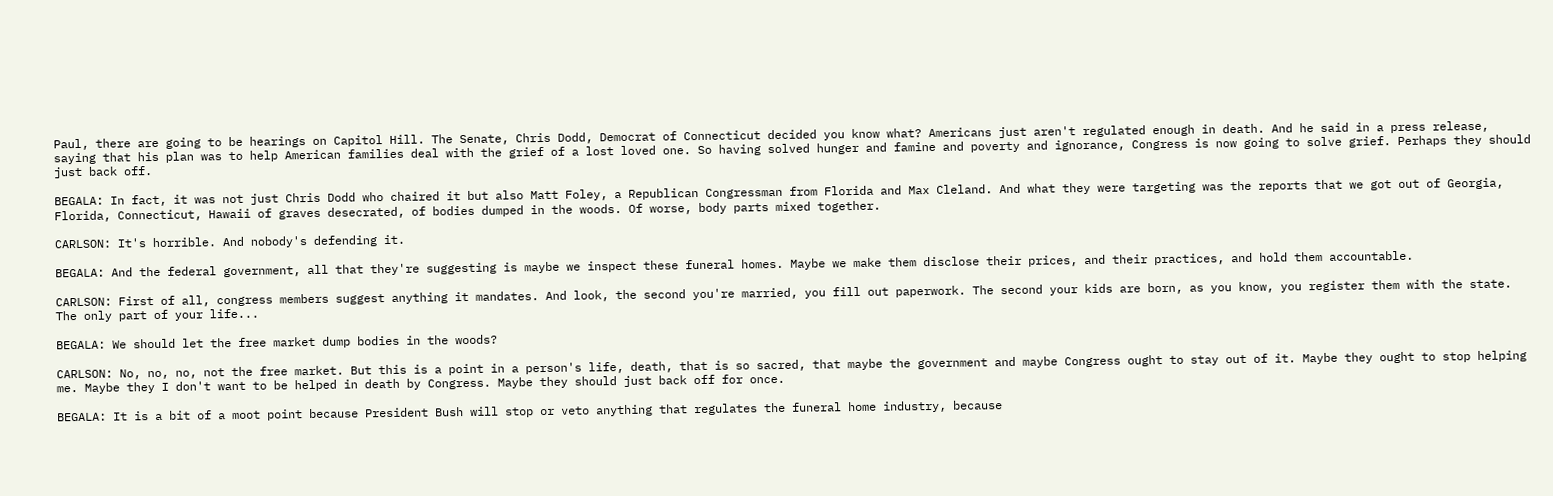Paul, there are going to be hearings on Capitol Hill. The Senate, Chris Dodd, Democrat of Connecticut decided you know what? Americans just aren't regulated enough in death. And he said in a press release, saying that his plan was to help American families deal with the grief of a lost loved one. So having solved hunger and famine and poverty and ignorance, Congress is now going to solve grief. Perhaps they should just back off.

BEGALA: In fact, it was not just Chris Dodd who chaired it but also Matt Foley, a Republican Congressman from Florida and Max Cleland. And what they were targeting was the reports that we got out of Georgia, Florida, Connecticut, Hawaii of graves desecrated, of bodies dumped in the woods. Of worse, body parts mixed together.

CARLSON: It's horrible. And nobody's defending it.

BEGALA: And the federal government, all that they're suggesting is maybe we inspect these funeral homes. Maybe we make them disclose their prices, and their practices, and hold them accountable.

CARLSON: First of all, congress members suggest anything it mandates. And look, the second you're married, you fill out paperwork. The second your kids are born, as you know, you register them with the state. The only part of your life...

BEGALA: We should let the free market dump bodies in the woods?

CARLSON: No, no, no, not the free market. But this is a point in a person's life, death, that is so sacred, that maybe the government and maybe Congress ought to stay out of it. Maybe they ought to stop helping me. Maybe they I don't want to be helped in death by Congress. Maybe they should just back off for once.

BEGALA: It is a bit of a moot point because President Bush will stop or veto anything that regulates the funeral home industry, because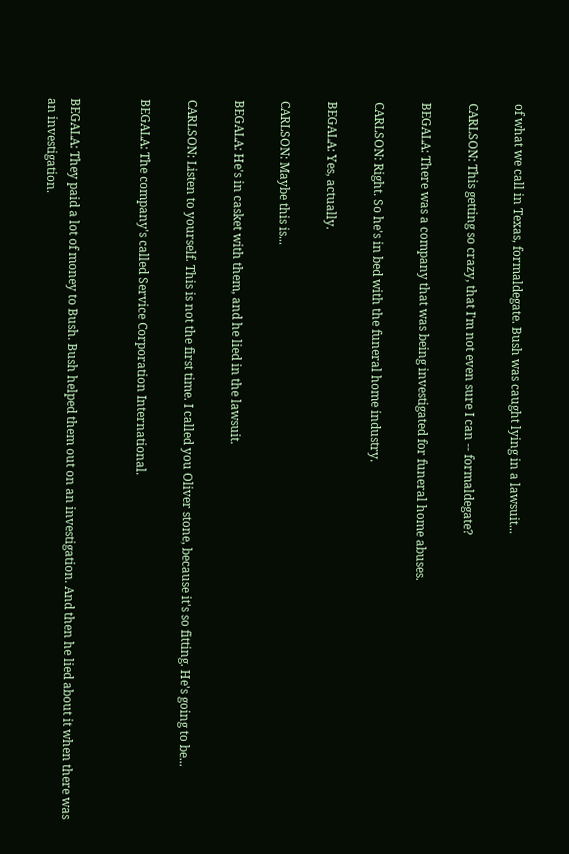of what we call in Texas, formaldegate. Bush was caught lying in a lawsuit...

CARLSON: This getting so crazy, that I'm not even sure I can -- formaldegate?

BEGALA: There was a company that was being investigated for funeral home abuses.

CARLSON: Right. So he's in bed with the funeral home industry.

BEGALA: Yes, actually.

CARLSON: Maybe this is...

BEGALA: He's in casket with them, and he lied in the lawsuit.

CARLSON: Listen to yourself. This is not the first time. I called you Oliver stone, because it's so fitting. He's going to be...

BEGALA: The company's called Service Corporation International.


BEGALA: They paid a lot of money to Bush. Bush helped them out on an investigation. And then he lied about it when there was an investigation.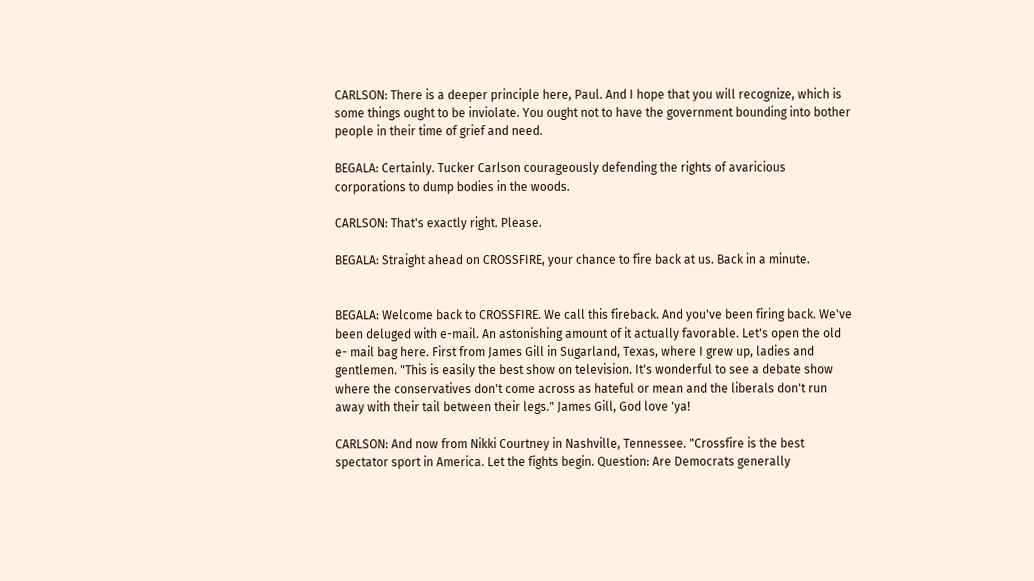CARLSON: There is a deeper principle here, Paul. And I hope that you will recognize, which is some things ought to be inviolate. You ought not to have the government bounding into bother people in their time of grief and need.

BEGALA: Certainly. Tucker Carlson courageously defending the rights of avaricious corporations to dump bodies in the woods.

CARLSON: That's exactly right. Please.

BEGALA: Straight ahead on CROSSFIRE, your chance to fire back at us. Back in a minute.


BEGALA: Welcome back to CROSSFIRE. We call this fireback. And you've been firing back. We've been deluged with e-mail. An astonishing amount of it actually favorable. Let's open the old e- mail bag here. First from James Gill in Sugarland, Texas, where I grew up, ladies and gentlemen. "This is easily the best show on television. It's wonderful to see a debate show where the conservatives don't come across as hateful or mean and the liberals don't run away with their tail between their legs." James Gill, God love 'ya!

CARLSON: And now from Nikki Courtney in Nashville, Tennessee. "Crossfire is the best spectator sport in America. Let the fights begin. Question: Are Democrats generally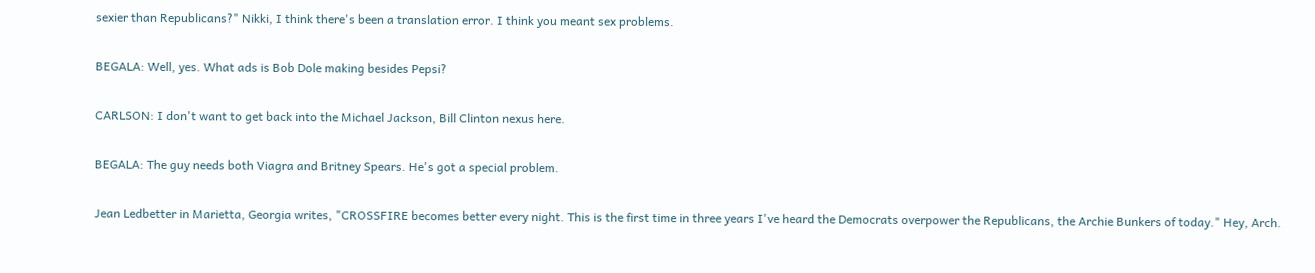sexier than Republicans?" Nikki, I think there's been a translation error. I think you meant sex problems.

BEGALA: Well, yes. What ads is Bob Dole making besides Pepsi?

CARLSON: I don't want to get back into the Michael Jackson, Bill Clinton nexus here.

BEGALA: The guy needs both Viagra and Britney Spears. He's got a special problem.

Jean Ledbetter in Marietta, Georgia writes, "CROSSFIRE becomes better every night. This is the first time in three years I've heard the Democrats overpower the Republicans, the Archie Bunkers of today." Hey, Arch.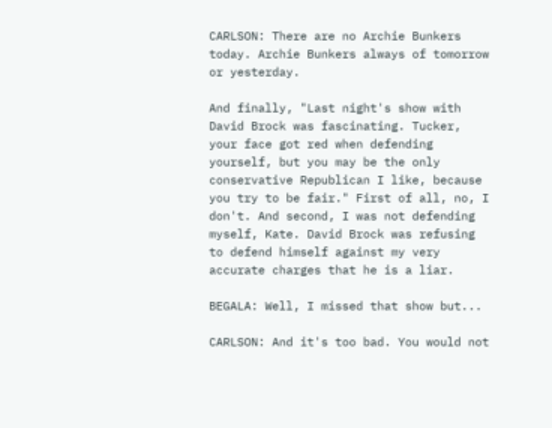CARLSON: There are no Archie Bunkers today. Archie Bunkers always of tomorrow or yesterday.

And finally, "Last night's show with David Brock was fascinating. Tucker, your face got red when defending yourself, but you may be the only conservative Republican I like, because you try to be fair." First of all, no, I don't. And second, I was not defending myself, Kate. David Brock was refusing to defend himself against my very accurate charges that he is a liar.

BEGALA: Well, I missed that show but...

CARLSON: And it's too bad. You would not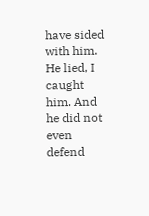have sided with him. He lied, I caught him. And he did not even defend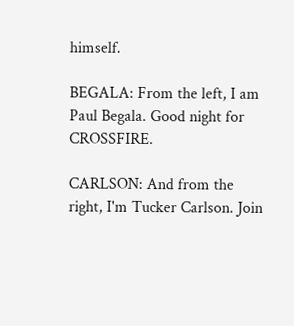himself.

BEGALA: From the left, I am Paul Begala. Good night for CROSSFIRE.

CARLSON: And from the right, I'm Tucker Carlson. Join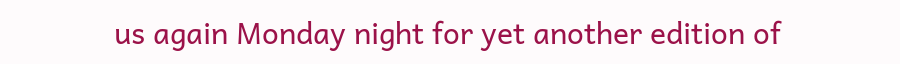us again Monday night for yet another edition of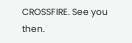CROSSFIRE. See you then.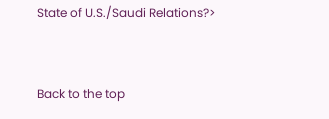State of U.S./Saudi Relations?>



Back to the top